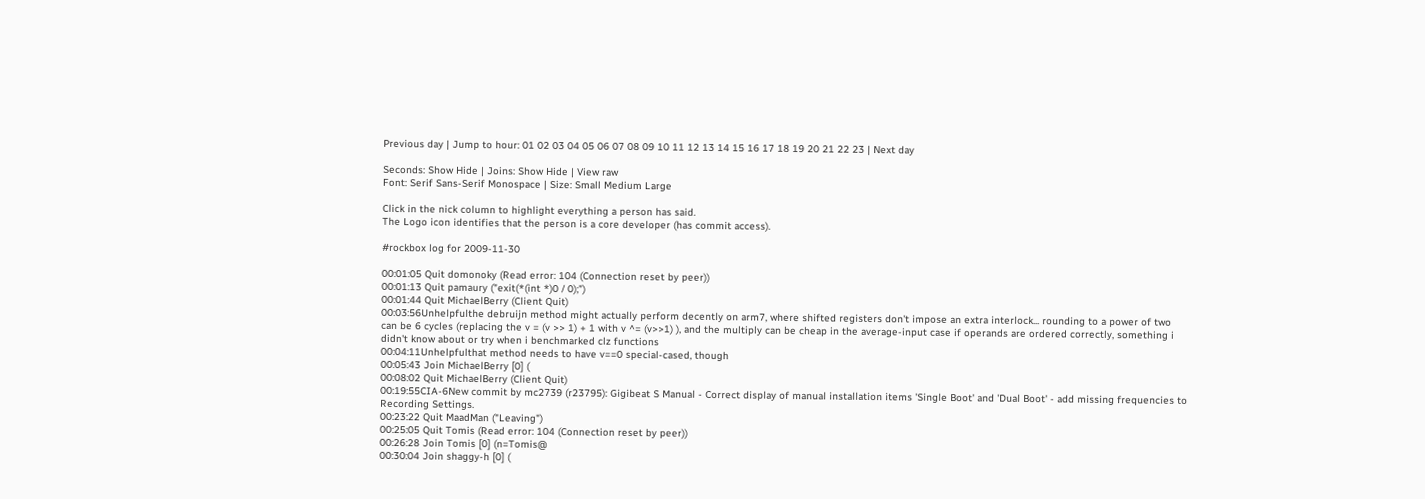Previous day | Jump to hour: 01 02 03 04 05 06 07 08 09 10 11 12 13 14 15 16 17 18 19 20 21 22 23 | Next day

Seconds: Show Hide | Joins: Show Hide | View raw
Font: Serif Sans-Serif Monospace | Size: Small Medium Large

Click in the nick column to highlight everything a person has said.
The Logo icon identifies that the person is a core developer (has commit access).

#rockbox log for 2009-11-30

00:01:05 Quit domonoky (Read error: 104 (Connection reset by peer))
00:01:13 Quit pamaury ("exit(*(int *)0 / 0);")
00:01:44 Quit MichaelBerry (Client Quit)
00:03:56Unhelpfulthe debruijn method might actually perform decently on arm7, where shifted registers don't impose an extra interlock... rounding to a power of two can be 6 cycles (replacing the v = (v >> 1) + 1 with v ^= (v>>1) ), and the multiply can be cheap in the average-input case if operands are ordered correctly, something i didn't know about or try when i benchmarked clz functions
00:04:11Unhelpfulthat method needs to have v==0 special-cased, though
00:05:43 Join MichaelBerry [0] (
00:08:02 Quit MichaelBerry (Client Quit)
00:19:55CIA-6New commit by mc2739 (r23795): Gigibeat S Manual - Correct display of manual installation items 'Single Boot' and 'Dual Boot' - add missing frequencies to Recording Settings.
00:23:22 Quit MaadMan ("Leaving")
00:25:05 Quit Tomis (Read error: 104 (Connection reset by peer))
00:26:28 Join Tomis [0] (n=Tomis@
00:30:04 Join shaggy-h [0] (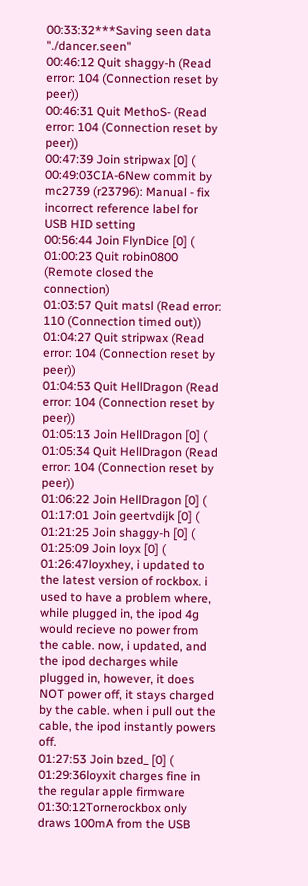00:33:32***Saving seen data "./dancer.seen"
00:46:12 Quit shaggy-h (Read error: 104 (Connection reset by peer))
00:46:31 Quit MethoS- (Read error: 104 (Connection reset by peer))
00:47:39 Join stripwax [0] (
00:49:03CIA-6New commit by mc2739 (r23796): Manual - fix incorrect reference label for USB HID setting
00:56:44 Join FlynDice [0] (
01:00:23 Quit robin0800 (Remote closed the connection)
01:03:57 Quit matsl (Read error: 110 (Connection timed out))
01:04:27 Quit stripwax (Read error: 104 (Connection reset by peer))
01:04:53 Quit HellDragon (Read error: 104 (Connection reset by peer))
01:05:13 Join HellDragon [0] (
01:05:34 Quit HellDragon (Read error: 104 (Connection reset by peer))
01:06:22 Join HellDragon [0] (
01:17:01 Join geertvdijk [0] (
01:21:25 Join shaggy-h [0] (
01:25:09 Join loyx [0] (
01:26:47loyxhey, i updated to the latest version of rockbox. i used to have a problem where, while plugged in, the ipod 4g would recieve no power from the cable. now, i updated, and the ipod decharges while plugged in, however, it does NOT power off, it stays charged by the cable. when i pull out the cable, the ipod instantly powers off.
01:27:53 Join bzed_ [0] (
01:29:36loyxit charges fine in the regular apple firmware
01:30:12Tornerockbox only draws 100mA from the USB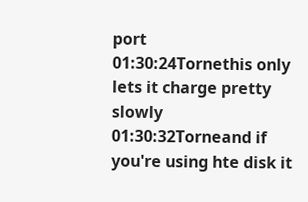port
01:30:24Tornethis only lets it charge pretty slowly
01:30:32Torneand if you're using hte disk it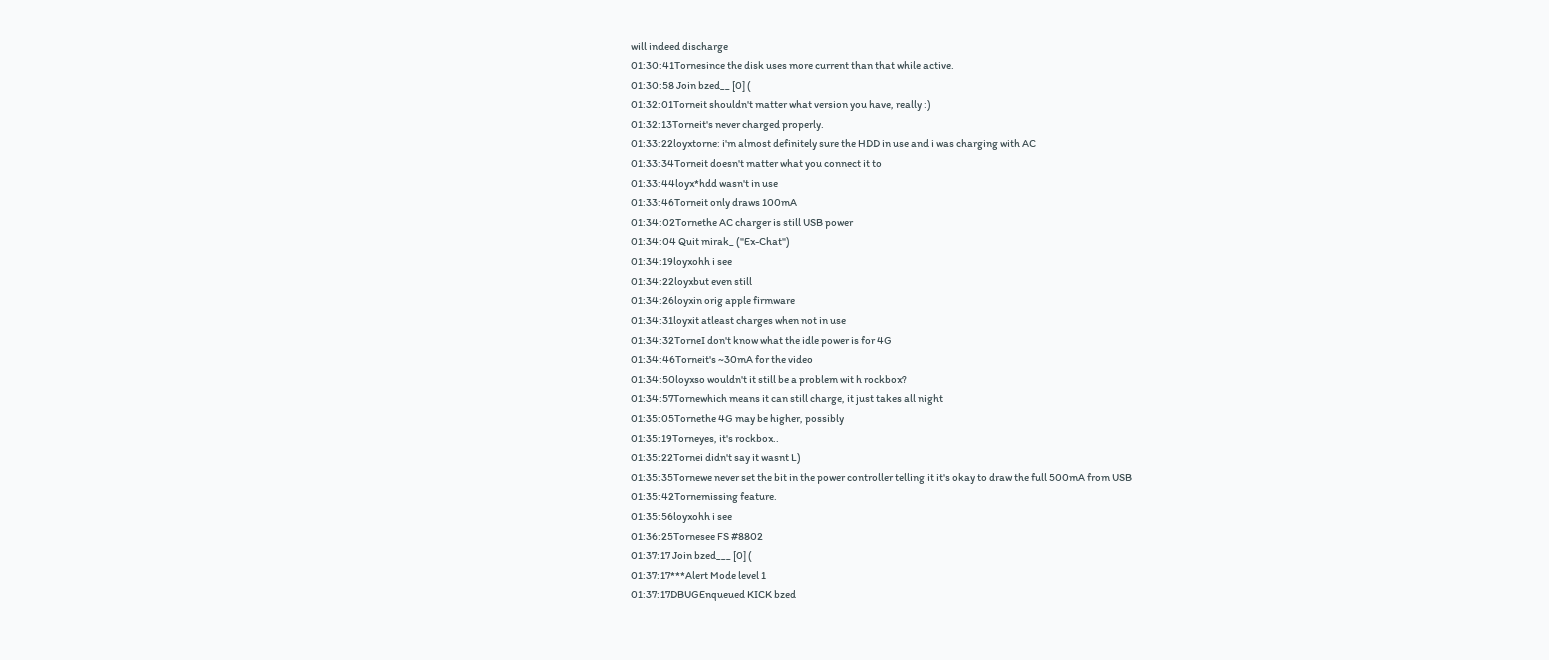will indeed discharge
01:30:41Tornesince the disk uses more current than that while active.
01:30:58 Join bzed__ [0] (
01:32:01Torneit shouldn't matter what version you have, really :)
01:32:13Torneit's never charged properly.
01:33:22loyxtorne: i'm almost definitely sure the HDD in use and i was charging with AC
01:33:34Torneit doesn't matter what you connect it to
01:33:44loyx*hdd wasn't in use
01:33:46Torneit only draws 100mA
01:34:02Tornethe AC charger is still USB power
01:34:04 Quit mirak_ ("Ex-Chat")
01:34:19loyxohh i see
01:34:22loyxbut even still
01:34:26loyxin orig apple firmware
01:34:31loyxit atleast charges when not in use
01:34:32TorneI don't know what the idle power is for 4G
01:34:46Torneit's ~30mA for the video
01:34:50loyxso wouldn't it still be a problem wit h rockbox?
01:34:57Tornewhich means it can still charge, it just takes all night
01:35:05Tornethe 4G may be higher, possibly
01:35:19Torneyes, it's rockbox..
01:35:22Tornei didn't say it wasnt L)
01:35:35Tornewe never set the bit in the power controller telling it it's okay to draw the full 500mA from USB
01:35:42Tornemissing feature.
01:35:56loyxohh i see
01:36:25Tornesee FS #8802
01:37:17 Join bzed___ [0] (
01:37:17***Alert Mode level 1
01:37:17DBUGEnqueued KICK bzed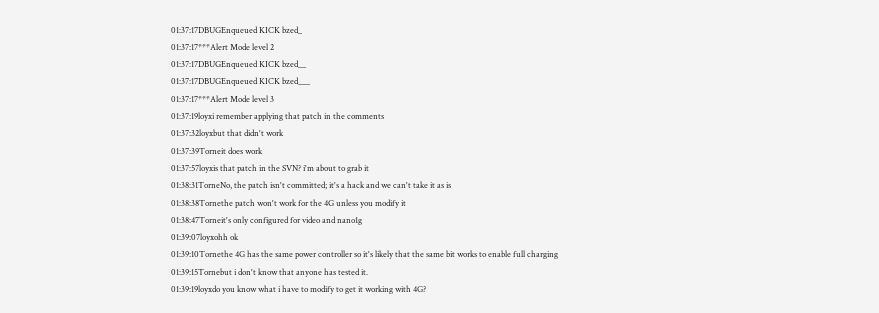01:37:17DBUGEnqueued KICK bzed_
01:37:17***Alert Mode level 2
01:37:17DBUGEnqueued KICK bzed__
01:37:17DBUGEnqueued KICK bzed___
01:37:17***Alert Mode level 3
01:37:19loyxi remember applying that patch in the comments
01:37:32loyxbut that didn't work
01:37:39Torneit does work
01:37:57loyxis that patch in the SVN? i'm about to grab it
01:38:31TorneNo, the patch isn't committed; it's a hack and we can't take it as is
01:38:38Tornethe patch won't work for the 4G unless you modify it
01:38:47Torneit's only configured for video and nano1g
01:39:07loyxohh ok
01:39:10Tornethe 4G has the same power controller so it's likely that the same bit works to enable full charging
01:39:15Tornebut i don't know that anyone has tested it.
01:39:19loyxdo you know what i have to modify to get it working with 4G?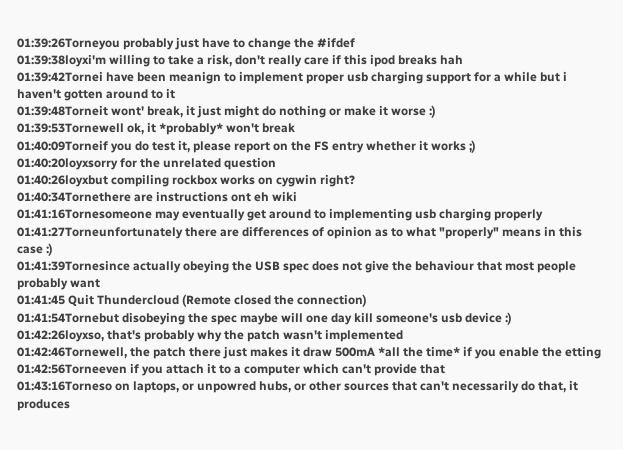01:39:26Torneyou probably just have to change the #ifdef
01:39:38loyxi'm willing to take a risk, don't really care if this ipod breaks hah
01:39:42Tornei have been meanign to implement proper usb charging support for a while but i haven't gotten around to it
01:39:48Torneit wont' break, it just might do nothing or make it worse :)
01:39:53Tornewell ok, it *probably* won't break
01:40:09Torneif you do test it, please report on the FS entry whether it works ;)
01:40:20loyxsorry for the unrelated question
01:40:26loyxbut compiling rockbox works on cygwin right?
01:40:34Tornethere are instructions ont eh wiki
01:41:16Tornesomeone may eventually get around to implementing usb charging properly
01:41:27Torneunfortunately there are differences of opinion as to what "properly" means in this case :)
01:41:39Tornesince actually obeying the USB spec does not give the behaviour that most people probably want
01:41:45 Quit Thundercloud (Remote closed the connection)
01:41:54Tornebut disobeying the spec maybe will one day kill someone's usb device :)
01:42:26loyxso, that's probably why the patch wasn't implemented
01:42:46Tornewell, the patch there just makes it draw 500mA *all the time* if you enable the etting
01:42:56Torneeven if you attach it to a computer which can't provide that
01:43:16Torneso on laptops, or unpowred hubs, or other sources that can't necessarily do that, it produces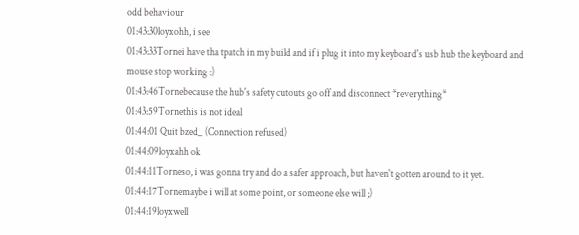odd behaviour
01:43:30loyxohh, i see
01:43:33Tornei have tha tpatch in my build and if i plug it into my keyboard's usb hub the keyboard and mouse stop working :)
01:43:46Tornebecause the hub's safety cutouts go off and disconnect *reverything*
01:43:59Tornethis is not ideal
01:44:01 Quit bzed_ (Connection refused)
01:44:09loyxahh ok
01:44:11Torneso, i was gonna try and do a safer approach, but haven't gotten around to it yet.
01:44:17Tornemaybe i will at some point, or someone else will ;)
01:44:19loyxwell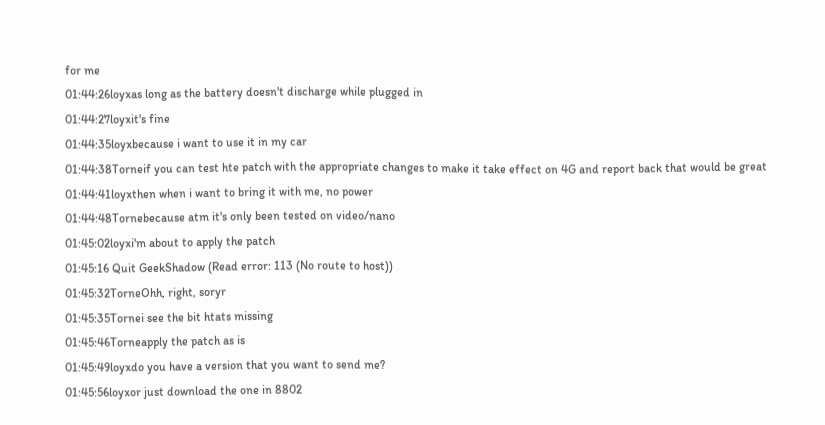for me
01:44:26loyxas long as the battery doesn't discharge while plugged in
01:44:27loyxit's fine
01:44:35loyxbecause i want to use it in my car
01:44:38Torneif you can test hte patch with the appropriate changes to make it take effect on 4G and report back that would be great
01:44:41loyxthen when i want to bring it with me, no power
01:44:48Tornebecause atm it's only been tested on video/nano
01:45:02loyxi'm about to apply the patch
01:45:16 Quit GeekShadow (Read error: 113 (No route to host))
01:45:32TorneOhh, right, soryr
01:45:35Tornei see the bit htats missing
01:45:46Torneapply the patch as is
01:45:49loyxdo you have a version that you want to send me?
01:45:56loyxor just download the one in 8802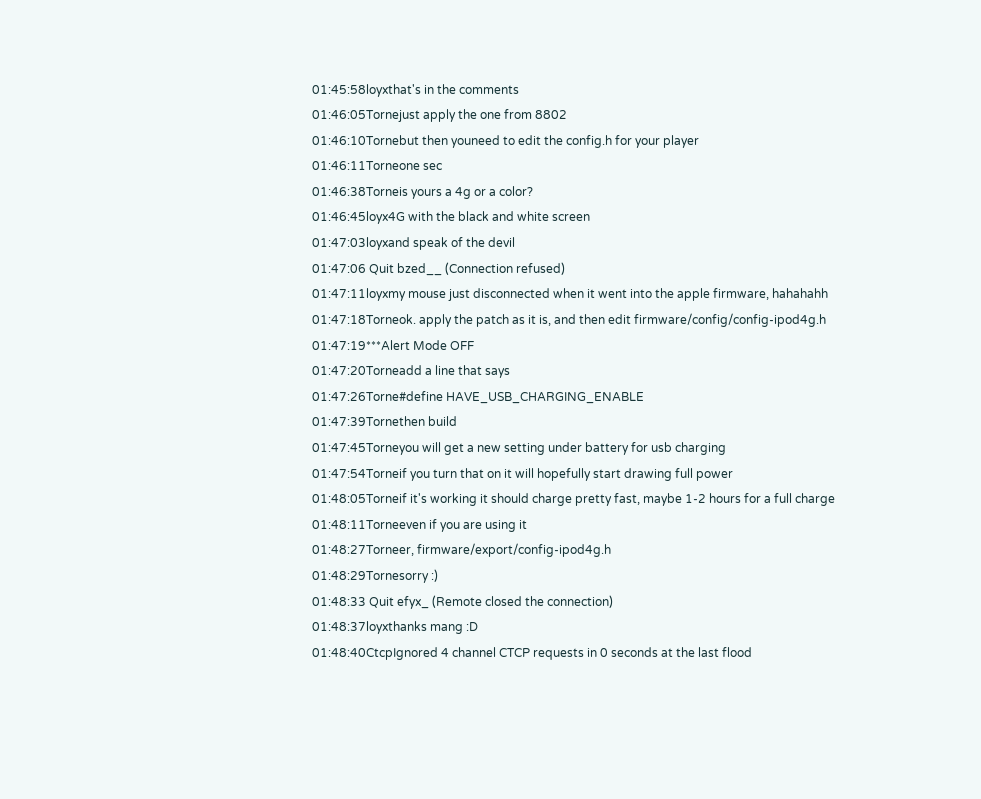01:45:58loyxthat's in the comments
01:46:05Tornejust apply the one from 8802
01:46:10Tornebut then youneed to edit the config.h for your player
01:46:11Torneone sec
01:46:38Torneis yours a 4g or a color?
01:46:45loyx4G with the black and white screen
01:47:03loyxand speak of the devil
01:47:06 Quit bzed__ (Connection refused)
01:47:11loyxmy mouse just disconnected when it went into the apple firmware, hahahahh
01:47:18Torneok. apply the patch as it is, and then edit firmware/config/config-ipod4g.h
01:47:19***Alert Mode OFF
01:47:20Torneadd a line that says
01:47:26Torne#define HAVE_USB_CHARGING_ENABLE
01:47:39Tornethen build
01:47:45Torneyou will get a new setting under battery for usb charging
01:47:54Torneif you turn that on it will hopefully start drawing full power
01:48:05Torneif it's working it should charge pretty fast, maybe 1-2 hours for a full charge
01:48:11Torneeven if you are using it
01:48:27Torneer, firmware/export/config-ipod4g.h
01:48:29Tornesorry :)
01:48:33 Quit efyx_ (Remote closed the connection)
01:48:37loyxthanks mang :D
01:48:40CtcpIgnored 4 channel CTCP requests in 0 seconds at the last flood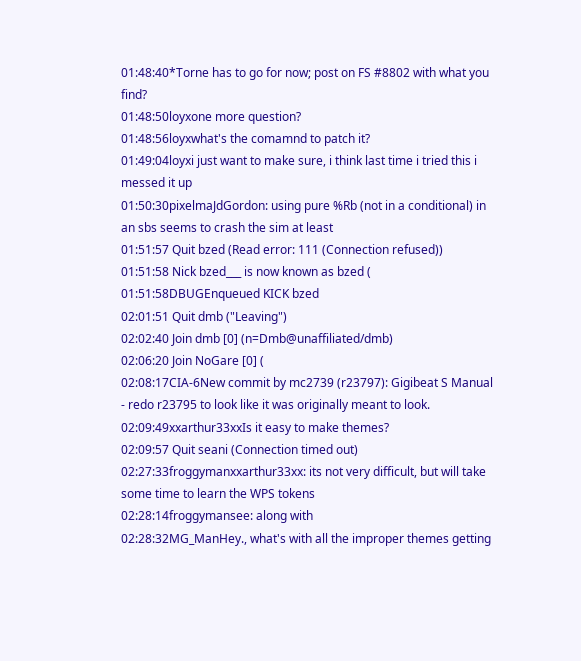01:48:40*Torne has to go for now; post on FS #8802 with what you find?
01:48:50loyxone more question?
01:48:56loyxwhat's the comamnd to patch it?
01:49:04loyxi just want to make sure, i think last time i tried this i messed it up
01:50:30pixelmaJdGordon: using pure %Rb (not in a conditional) in an sbs seems to crash the sim at least
01:51:57 Quit bzed (Read error: 111 (Connection refused))
01:51:58 Nick bzed___ is now known as bzed (
01:51:58DBUGEnqueued KICK bzed
02:01:51 Quit dmb ("Leaving")
02:02:40 Join dmb [0] (n=Dmb@unaffiliated/dmb)
02:06:20 Join NoGare [0] (
02:08:17CIA-6New commit by mc2739 (r23797): Gigibeat S Manual - redo r23795 to look like it was originally meant to look.
02:09:49xxarthur33xxIs it easy to make themes?
02:09:57 Quit seani (Connection timed out)
02:27:33froggymanxxarthur33xx: its not very difficult, but will take some time to learn the WPS tokens
02:28:14froggymansee: along with
02:28:32MG_ManHey., what's with all the improper themes getting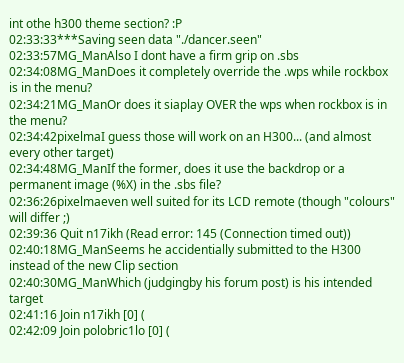int othe h300 theme section? :P
02:33:33***Saving seen data "./dancer.seen"
02:33:57MG_ManAlso I dont have a firm grip on .sbs
02:34:08MG_ManDoes it completely override the .wps while rockbox is in the menu?
02:34:21MG_ManOr does it siaplay OVER the wps when rockbox is in the menu?
02:34:42pixelmaI guess those will work on an H300... (and almost every other target)
02:34:48MG_ManIf the former, does it use the backdrop or a permanent image (%X) in the .sbs file?
02:36:26pixelmaeven well suited for its LCD remote (though "colours" will differ ;)
02:39:36 Quit n17ikh (Read error: 145 (Connection timed out))
02:40:18MG_ManSeems he accidentially submitted to the H300 instead of the new Clip section
02:40:30MG_ManWhich (judgingby his forum post) is his intended target
02:41:16 Join n17ikh [0] (
02:42:09 Join polobric1lo [0] (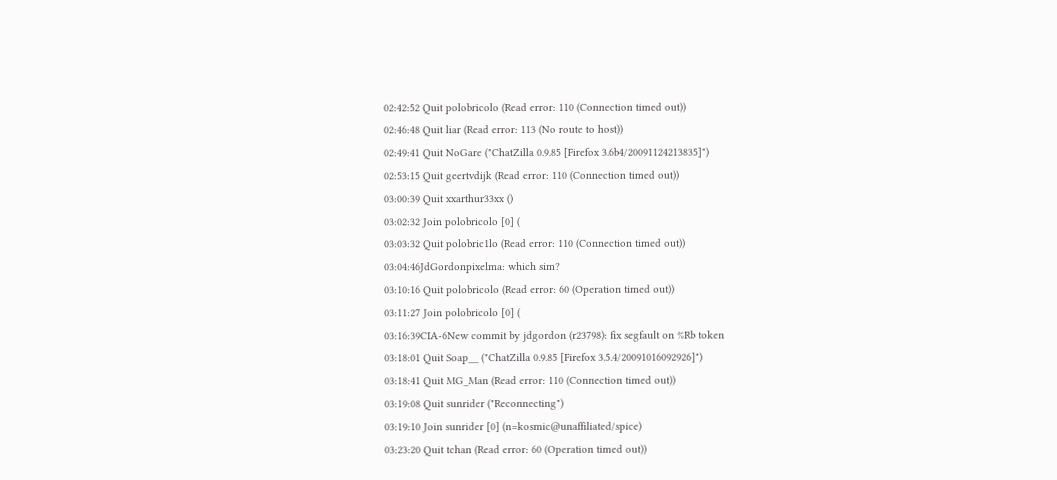02:42:52 Quit polobricolo (Read error: 110 (Connection timed out))
02:46:48 Quit liar (Read error: 113 (No route to host))
02:49:41 Quit NoGare ("ChatZilla 0.9.85 [Firefox 3.6b4/20091124213835]")
02:53:15 Quit geertvdijk (Read error: 110 (Connection timed out))
03:00:39 Quit xxarthur33xx ()
03:02:32 Join polobricolo [0] (
03:03:32 Quit polobric1lo (Read error: 110 (Connection timed out))
03:04:46JdGordonpixelma: which sim?
03:10:16 Quit polobricolo (Read error: 60 (Operation timed out))
03:11:27 Join polobricolo [0] (
03:16:39CIA-6New commit by jdgordon (r23798): fix segfault on %Rb token
03:18:01 Quit Soap__ ("ChatZilla 0.9.85 [Firefox 3.5.4/20091016092926]")
03:18:41 Quit MG_Man (Read error: 110 (Connection timed out))
03:19:08 Quit sunrider ("Reconnecting")
03:19:10 Join sunrider [0] (n=kosmic@unaffiliated/spice)
03:23:20 Quit tchan (Read error: 60 (Operation timed out))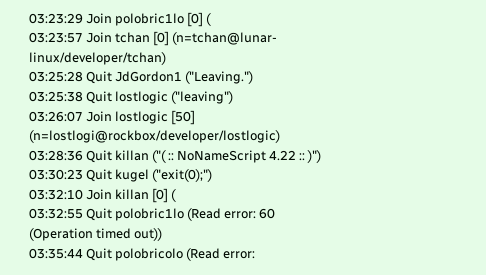03:23:29 Join polobric1lo [0] (
03:23:57 Join tchan [0] (n=tchan@lunar-linux/developer/tchan)
03:25:28 Quit JdGordon1 ("Leaving.")
03:25:38 Quit lostlogic ("leaving")
03:26:07 Join lostlogic [50] (n=lostlogi@rockbox/developer/lostlogic)
03:28:36 Quit killan ("( :: NoNameScript 4.22 :: )")
03:30:23 Quit kugel ("exit(0);")
03:32:10 Join killan [0] (
03:32:55 Quit polobric1lo (Read error: 60 (Operation timed out))
03:35:44 Quit polobricolo (Read error: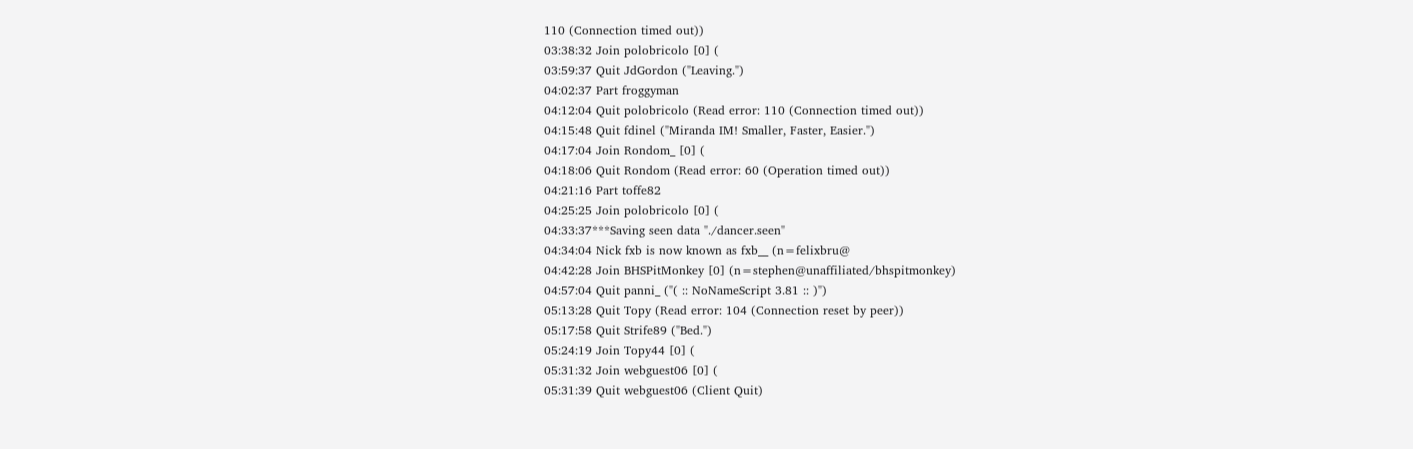110 (Connection timed out))
03:38:32 Join polobricolo [0] (
03:59:37 Quit JdGordon ("Leaving.")
04:02:37 Part froggyman
04:12:04 Quit polobricolo (Read error: 110 (Connection timed out))
04:15:48 Quit fdinel ("Miranda IM! Smaller, Faster, Easier.")
04:17:04 Join Rondom_ [0] (
04:18:06 Quit Rondom (Read error: 60 (Operation timed out))
04:21:16 Part toffe82
04:25:25 Join polobricolo [0] (
04:33:37***Saving seen data "./dancer.seen"
04:34:04 Nick fxb is now known as fxb__ (n=felixbru@
04:42:28 Join BHSPitMonkey [0] (n=stephen@unaffiliated/bhspitmonkey)
04:57:04 Quit panni_ ("( :: NoNameScript 3.81 :: )")
05:13:28 Quit Topy (Read error: 104 (Connection reset by peer))
05:17:58 Quit Strife89 ("Bed.")
05:24:19 Join Topy44 [0] (
05:31:32 Join webguest06 [0] (
05:31:39 Quit webguest06 (Client Quit)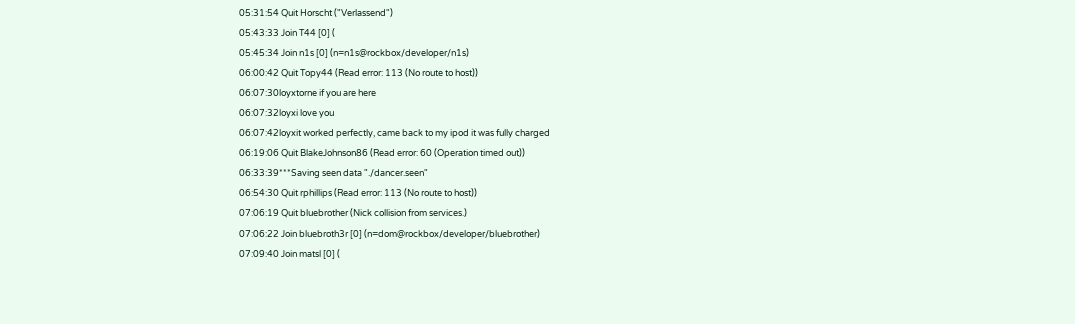05:31:54 Quit Horscht ("Verlassend")
05:43:33 Join T44 [0] (
05:45:34 Join n1s [0] (n=n1s@rockbox/developer/n1s)
06:00:42 Quit Topy44 (Read error: 113 (No route to host))
06:07:30loyxtorne if you are here
06:07:32loyxi love you
06:07:42loyxit worked perfectly, came back to my ipod it was fully charged
06:19:06 Quit BlakeJohnson86 (Read error: 60 (Operation timed out))
06:33:39***Saving seen data "./dancer.seen"
06:54:30 Quit rphillips (Read error: 113 (No route to host))
07:06:19 Quit bluebrother (Nick collision from services.)
07:06:22 Join bluebroth3r [0] (n=dom@rockbox/developer/bluebrother)
07:09:40 Join matsl [0] (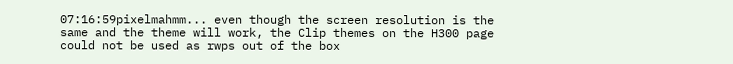07:16:59pixelmahmm... even though the screen resolution is the same and the theme will work, the Clip themes on the H300 page could not be used as rwps out of the box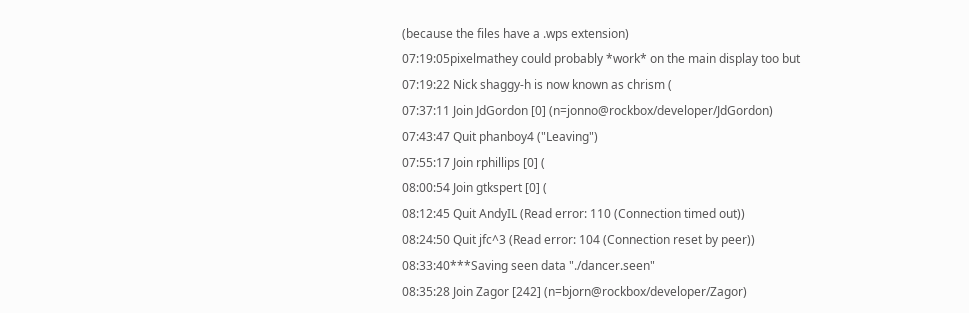(because the files have a .wps extension)
07:19:05pixelmathey could probably *work* on the main display too but
07:19:22 Nick shaggy-h is now known as chrism (
07:37:11 Join JdGordon [0] (n=jonno@rockbox/developer/JdGordon)
07:43:47 Quit phanboy4 ("Leaving")
07:55:17 Join rphillips [0] (
08:00:54 Join gtkspert [0] (
08:12:45 Quit AndyIL (Read error: 110 (Connection timed out))
08:24:50 Quit jfc^3 (Read error: 104 (Connection reset by peer))
08:33:40***Saving seen data "./dancer.seen"
08:35:28 Join Zagor [242] (n=bjorn@rockbox/developer/Zagor)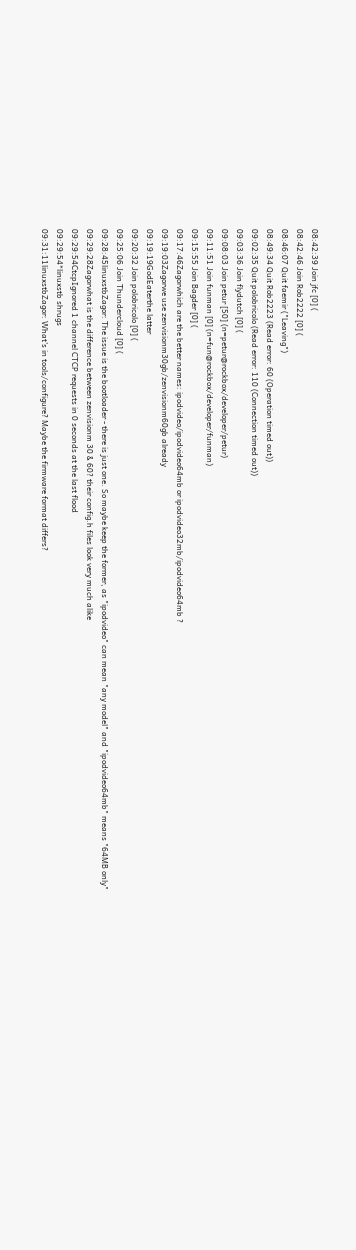08:42:39 Join jfc [0] (
08:42:46 Join Rob2222 [0] (
08:46:07 Quit faemir ("Leaving")
08:49:34 Quit Rob2223 (Read error: 60 (Operation timed out))
09:02:35 Quit polobricolo (Read error: 110 (Connection timed out))
09:03:36 Join flydutch [0] (
09:08:03 Join petur [50] (n=petur@rockbox/developer/petur)
09:11:51 Join funman [0] (n=fun@rockbox/developer/funman)
09:15:55 Join Bagder [0] (
09:17:46Zagorwhich are the better names: ipodvideo/ipodvideo64mb or ipodvideo32mb/ipodvideo64mb ?
09:19:03Zagorwe use zenvisionm30gb/zenvisionm60gb already
09:19:19GodEaterthe latter
09:20:32 Join polobricolo [0] (
09:25:06 Join Thundercloud [0] (
09:28:45linuxstbZagor: The issue is the bootloader - there is just one. So maybe keep the former, as "ipodvideo" can mean "any model" and "ipodvideo64mb" means "64MB only"
09:29:28Zagorwhat is the difference between zenvisionm 30 & 60? their config.h files look very much alike
09:29:54CtcpIgnored 1 channel CTCP requests in 0 seconds at the last flood
09:29:54*linuxstb shrugs
09:31:11linuxstbZagor: What's in tools/configure? Maybe the firmware format differs?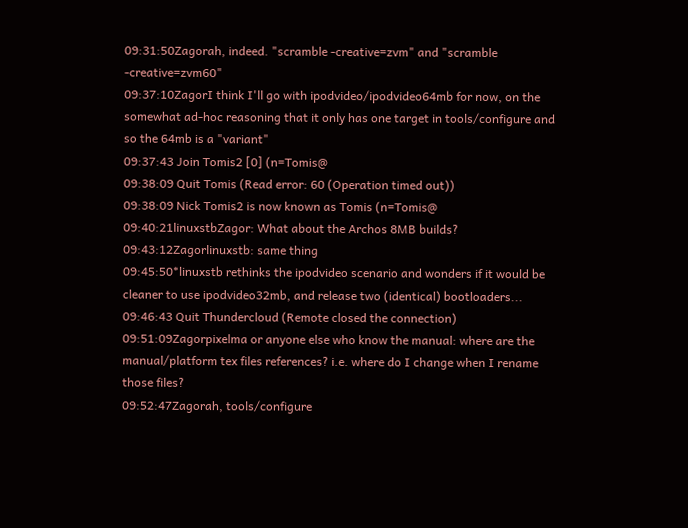09:31:50Zagorah, indeed. "scramble -creative=zvm" and "scramble -creative=zvm60"
09:37:10ZagorI think I'll go with ipodvideo/ipodvideo64mb for now, on the somewhat ad-hoc reasoning that it only has one target in tools/configure and so the 64mb is a "variant"
09:37:43 Join Tomis2 [0] (n=Tomis@
09:38:09 Quit Tomis (Read error: 60 (Operation timed out))
09:38:09 Nick Tomis2 is now known as Tomis (n=Tomis@
09:40:21linuxstbZagor: What about the Archos 8MB builds?
09:43:12Zagorlinuxstb: same thing
09:45:50*linuxstb rethinks the ipodvideo scenario and wonders if it would be cleaner to use ipodvideo32mb, and release two (identical) bootloaders...
09:46:43 Quit Thundercloud (Remote closed the connection)
09:51:09Zagorpixelma or anyone else who know the manual: where are the manual/platform tex files references? i.e. where do I change when I rename those files?
09:52:47Zagorah, tools/configure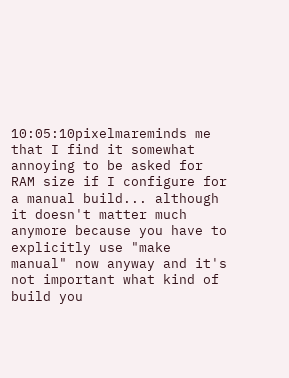10:05:10pixelmareminds me that I find it somewhat annoying to be asked for RAM size if I configure for a manual build... although it doesn't matter much anymore because you have to explicitly use "make manual" now anyway and it's not important what kind of build you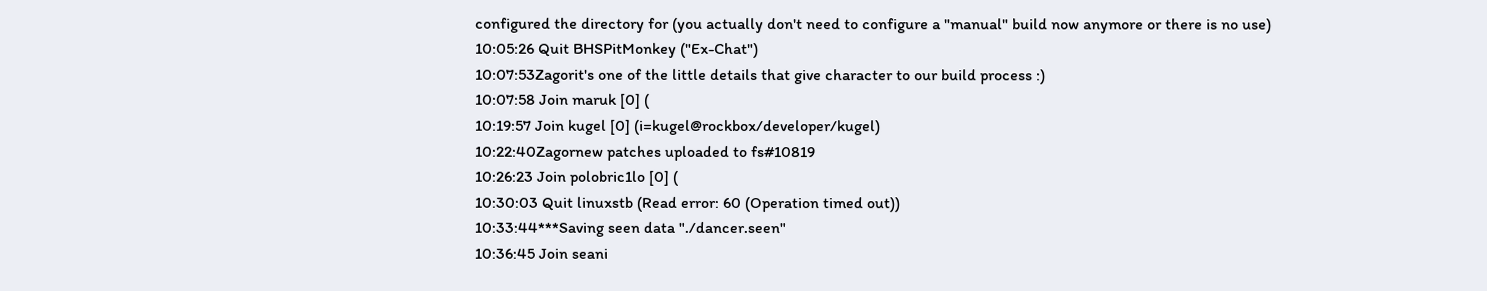configured the directory for (you actually don't need to configure a "manual" build now anymore or there is no use)
10:05:26 Quit BHSPitMonkey ("Ex-Chat")
10:07:53Zagorit's one of the little details that give character to our build process :)
10:07:58 Join maruk [0] (
10:19:57 Join kugel [0] (i=kugel@rockbox/developer/kugel)
10:22:40Zagornew patches uploaded to fs#10819
10:26:23 Join polobric1lo [0] (
10:30:03 Quit linuxstb (Read error: 60 (Operation timed out))
10:33:44***Saving seen data "./dancer.seen"
10:36:45 Join seani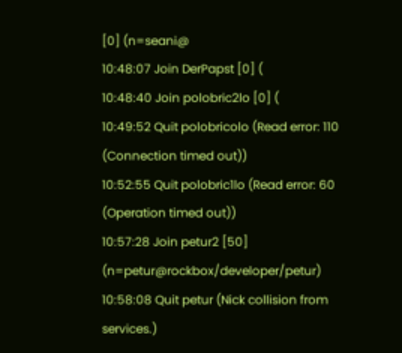[0] (n=seani@
10:48:07 Join DerPapst [0] (
10:48:40 Join polobric2lo [0] (
10:49:52 Quit polobricolo (Read error: 110 (Connection timed out))
10:52:55 Quit polobric1lo (Read error: 60 (Operation timed out))
10:57:28 Join petur2 [50] (n=petur@rockbox/developer/petur)
10:58:08 Quit petur (Nick collision from services.)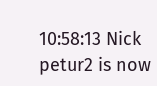10:58:13 Nick petur2 is now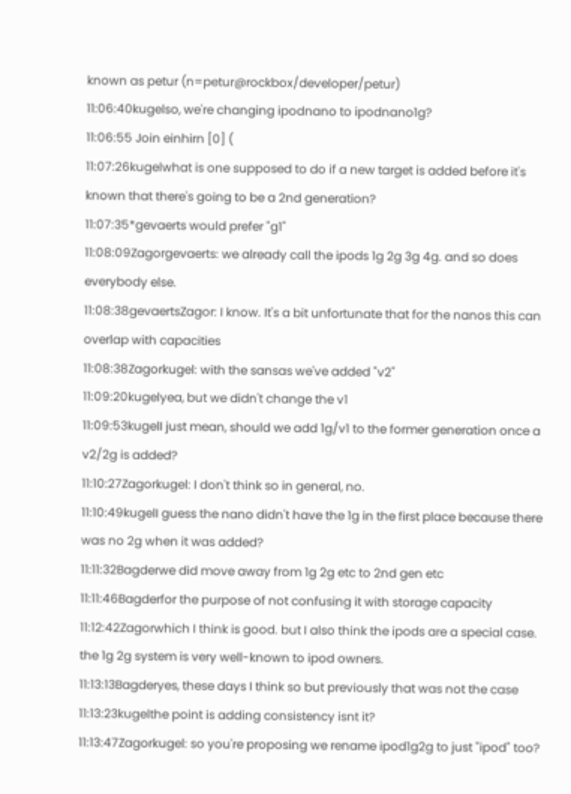known as petur (n=petur@rockbox/developer/petur)
11:06:40kugelso, we're changing ipodnano to ipodnano1g?
11:06:55 Join einhirn [0] (
11:07:26kugelwhat is one supposed to do if a new target is added before it's known that there's going to be a 2nd generation?
11:07:35*gevaerts would prefer "g1"
11:08:09Zagorgevaerts: we already call the ipods 1g 2g 3g 4g. and so does everybody else.
11:08:38gevaertsZagor: I know. It's a bit unfortunate that for the nanos this can overlap with capacities
11:08:38Zagorkugel: with the sansas we've added "v2"
11:09:20kugelyea, but we didn't change the v1
11:09:53kugelI just mean, should we add 1g/v1 to the former generation once a v2/2g is added?
11:10:27Zagorkugel: I don't think so in general, no.
11:10:49kugelI guess the nano didn't have the 1g in the first place because there was no 2g when it was added?
11:11:32Bagderwe did move away from 1g 2g etc to 2nd gen etc
11:11:46Bagderfor the purpose of not confusing it with storage capacity
11:12:42Zagorwhich I think is good. but I also think the ipods are a special case. the 1g 2g system is very well-known to ipod owners.
11:13:13Bagderyes, these days I think so but previously that was not the case
11:13:23kugelthe point is adding consistency isnt it?
11:13:47Zagorkugel: so you're proposing we rename ipod1g2g to just "ipod" too?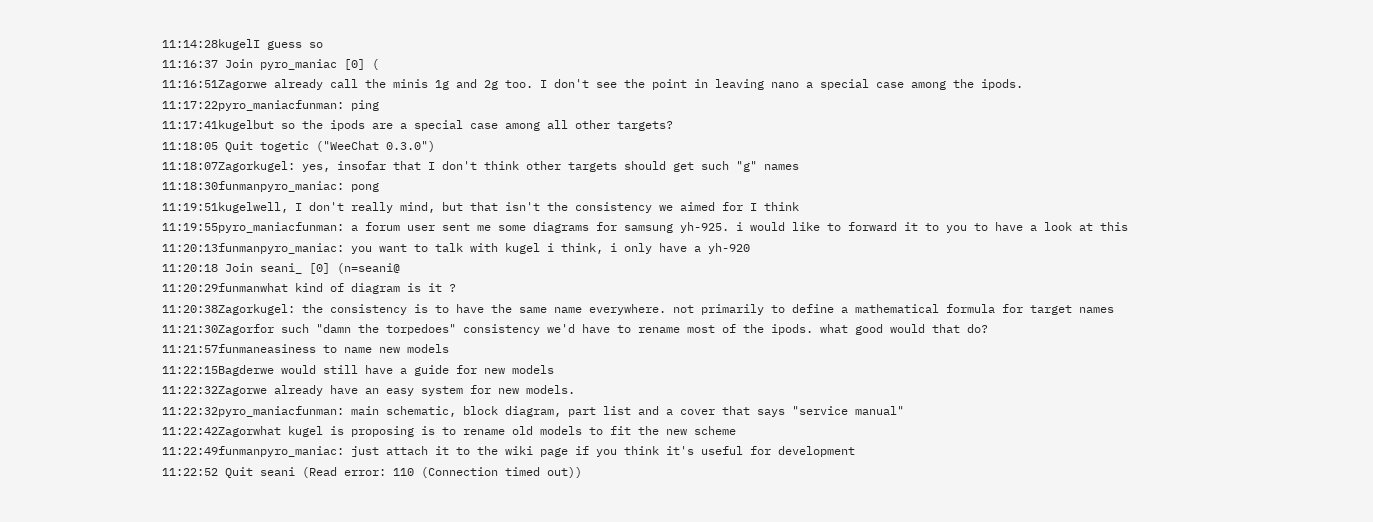11:14:28kugelI guess so
11:16:37 Join pyro_maniac [0] (
11:16:51Zagorwe already call the minis 1g and 2g too. I don't see the point in leaving nano a special case among the ipods.
11:17:22pyro_maniacfunman: ping
11:17:41kugelbut so the ipods are a special case among all other targets?
11:18:05 Quit togetic ("WeeChat 0.3.0")
11:18:07Zagorkugel: yes, insofar that I don't think other targets should get such "g" names
11:18:30funmanpyro_maniac: pong
11:19:51kugelwell, I don't really mind, but that isn't the consistency we aimed for I think
11:19:55pyro_maniacfunman: a forum user sent me some diagrams for samsung yh-925. i would like to forward it to you to have a look at this
11:20:13funmanpyro_maniac: you want to talk with kugel i think, i only have a yh-920
11:20:18 Join seani_ [0] (n=seani@
11:20:29funmanwhat kind of diagram is it ?
11:20:38Zagorkugel: the consistency is to have the same name everywhere. not primarily to define a mathematical formula for target names
11:21:30Zagorfor such "damn the torpedoes" consistency we'd have to rename most of the ipods. what good would that do?
11:21:57funmaneasiness to name new models
11:22:15Bagderwe would still have a guide for new models
11:22:32Zagorwe already have an easy system for new models.
11:22:32pyro_maniacfunman: main schematic, block diagram, part list and a cover that says "service manual"
11:22:42Zagorwhat kugel is proposing is to rename old models to fit the new scheme
11:22:49funmanpyro_maniac: just attach it to the wiki page if you think it's useful for development
11:22:52 Quit seani (Read error: 110 (Connection timed out))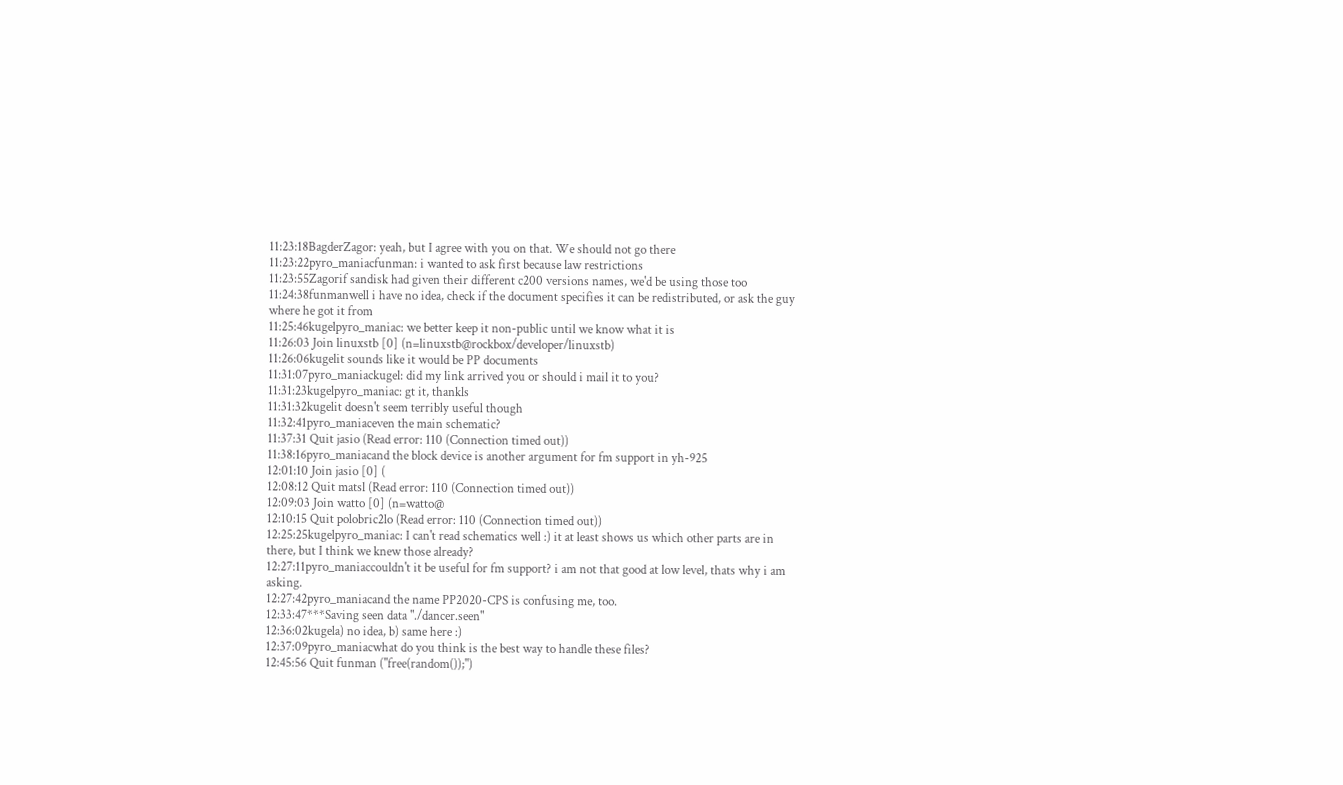11:23:18BagderZagor: yeah, but I agree with you on that. We should not go there
11:23:22pyro_maniacfunman: i wanted to ask first because law restrictions
11:23:55Zagorif sandisk had given their different c200 versions names, we'd be using those too
11:24:38funmanwell i have no idea, check if the document specifies it can be redistributed, or ask the guy where he got it from
11:25:46kugelpyro_maniac: we better keep it non-public until we know what it is
11:26:03 Join linuxstb [0] (n=linuxstb@rockbox/developer/linuxstb)
11:26:06kugelit sounds like it would be PP documents
11:31:07pyro_maniackugel: did my link arrived you or should i mail it to you?
11:31:23kugelpyro_maniac: gt it, thankls
11:31:32kugelit doesn't seem terribly useful though
11:32:41pyro_maniaceven the main schematic?
11:37:31 Quit jasio (Read error: 110 (Connection timed out))
11:38:16pyro_maniacand the block device is another argument for fm support in yh-925
12:01:10 Join jasio [0] (
12:08:12 Quit matsl (Read error: 110 (Connection timed out))
12:09:03 Join watto [0] (n=watto@
12:10:15 Quit polobric2lo (Read error: 110 (Connection timed out))
12:25:25kugelpyro_maniac: I can't read schematics well :) it at least shows us which other parts are in there, but I think we knew those already?
12:27:11pyro_maniaccouldn't it be useful for fm support? i am not that good at low level, thats why i am asking.
12:27:42pyro_maniacand the name PP2020-CPS is confusing me, too.
12:33:47***Saving seen data "./dancer.seen"
12:36:02kugela) no idea, b) same here :)
12:37:09pyro_maniacwhat do you think is the best way to handle these files?
12:45:56 Quit funman ("free(random());")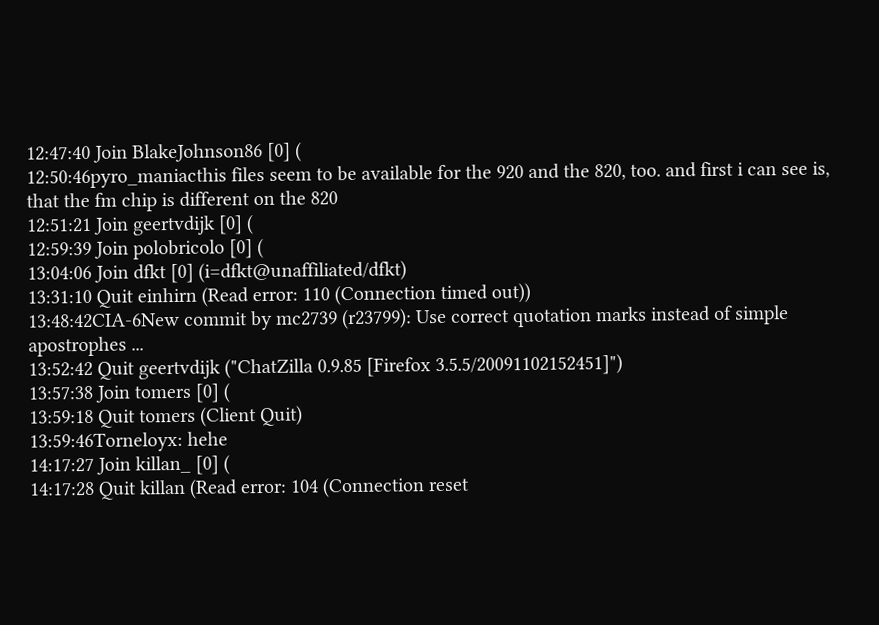12:47:40 Join BlakeJohnson86 [0] (
12:50:46pyro_maniacthis files seem to be available for the 920 and the 820, too. and first i can see is, that the fm chip is different on the 820
12:51:21 Join geertvdijk [0] (
12:59:39 Join polobricolo [0] (
13:04:06 Join dfkt [0] (i=dfkt@unaffiliated/dfkt)
13:31:10 Quit einhirn (Read error: 110 (Connection timed out))
13:48:42CIA-6New commit by mc2739 (r23799): Use correct quotation marks instead of simple apostrophes ...
13:52:42 Quit geertvdijk ("ChatZilla 0.9.85 [Firefox 3.5.5/20091102152451]")
13:57:38 Join tomers [0] (
13:59:18 Quit tomers (Client Quit)
13:59:46Torneloyx: hehe
14:17:27 Join killan_ [0] (
14:17:28 Quit killan (Read error: 104 (Connection reset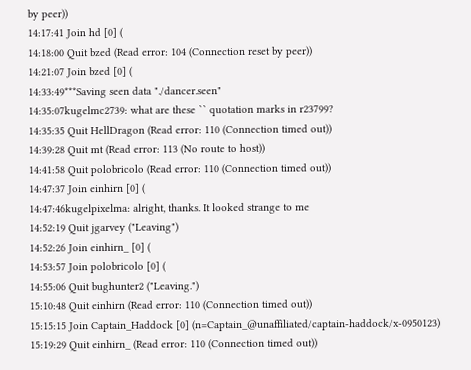by peer))
14:17:41 Join hd [0] (
14:18:00 Quit bzed (Read error: 104 (Connection reset by peer))
14:21:07 Join bzed [0] (
14:33:49***Saving seen data "./dancer.seen"
14:35:07kugelmc2739: what are these `` quotation marks in r23799?
14:35:35 Quit HellDragon (Read error: 110 (Connection timed out))
14:39:28 Quit mt (Read error: 113 (No route to host))
14:41:58 Quit polobricolo (Read error: 110 (Connection timed out))
14:47:37 Join einhirn [0] (
14:47:46kugelpixelma: alright, thanks. It looked strange to me
14:52:19 Quit jgarvey ("Leaving")
14:52:26 Join einhirn_ [0] (
14:53:57 Join polobricolo [0] (
14:55:06 Quit bughunter2 ("Leaving.")
15:10:48 Quit einhirn (Read error: 110 (Connection timed out))
15:15:15 Join Captain_Haddock [0] (n=Captain_@unaffiliated/captain-haddock/x-0950123)
15:19:29 Quit einhirn_ (Read error: 110 (Connection timed out))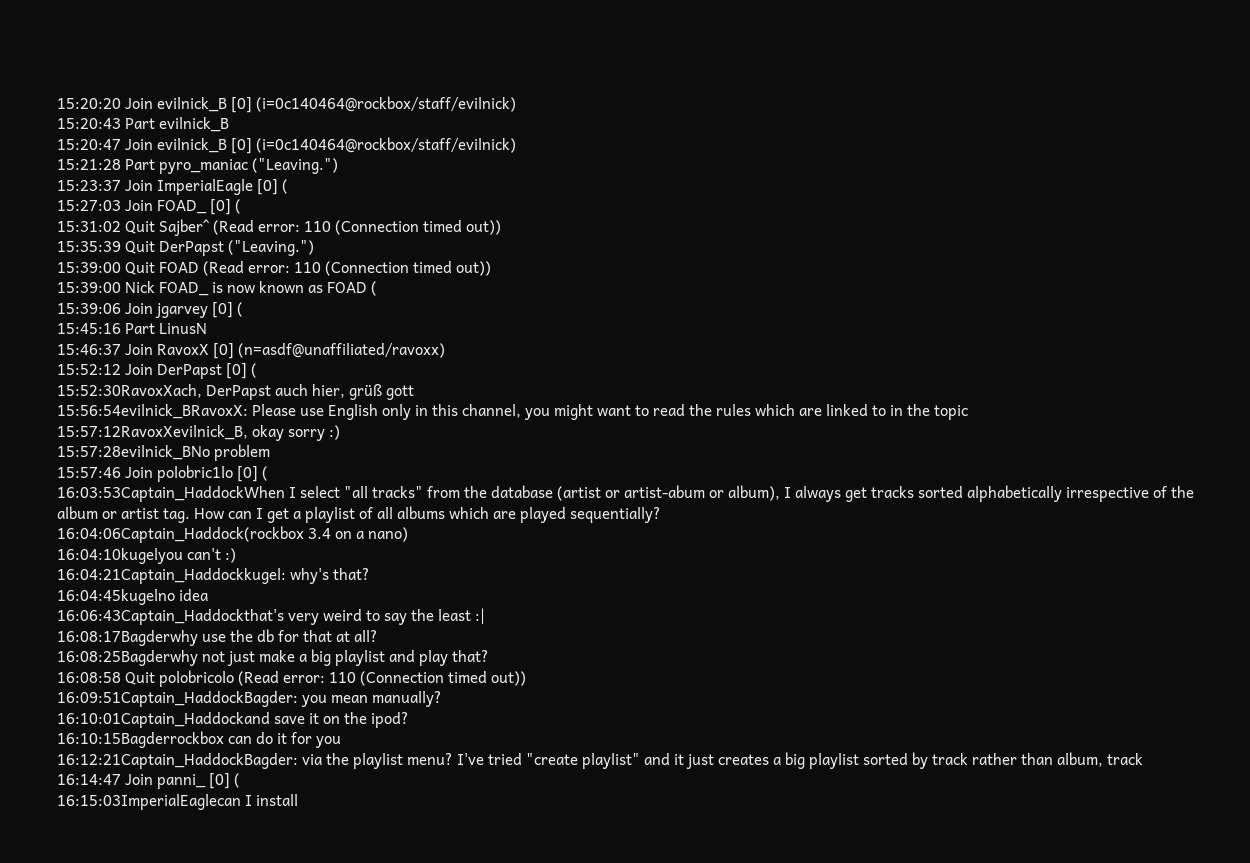15:20:20 Join evilnick_B [0] (i=0c140464@rockbox/staff/evilnick)
15:20:43 Part evilnick_B
15:20:47 Join evilnick_B [0] (i=0c140464@rockbox/staff/evilnick)
15:21:28 Part pyro_maniac ("Leaving.")
15:23:37 Join ImperialEagle [0] (
15:27:03 Join FOAD_ [0] (
15:31:02 Quit Sajber^ (Read error: 110 (Connection timed out))
15:35:39 Quit DerPapst ("Leaving.")
15:39:00 Quit FOAD (Read error: 110 (Connection timed out))
15:39:00 Nick FOAD_ is now known as FOAD (
15:39:06 Join jgarvey [0] (
15:45:16 Part LinusN
15:46:37 Join RavoxX [0] (n=asdf@unaffiliated/ravoxx)
15:52:12 Join DerPapst [0] (
15:52:30RavoxXach, DerPapst auch hier, grüß gott
15:56:54evilnick_BRavoxX: Please use English only in this channel, you might want to read the rules which are linked to in the topic
15:57:12RavoxXevilnick_B, okay sorry :)
15:57:28evilnick_BNo problem
15:57:46 Join polobric1lo [0] (
16:03:53Captain_HaddockWhen I select "all tracks" from the database (artist or artist-abum or album), I always get tracks sorted alphabetically irrespective of the album or artist tag. How can I get a playlist of all albums which are played sequentially?
16:04:06Captain_Haddock(rockbox 3.4 on a nano)
16:04:10kugelyou can't :)
16:04:21Captain_Haddockkugel: why's that?
16:04:45kugelno idea
16:06:43Captain_Haddockthat's very weird to say the least :|
16:08:17Bagderwhy use the db for that at all?
16:08:25Bagderwhy not just make a big playlist and play that?
16:08:58 Quit polobricolo (Read error: 110 (Connection timed out))
16:09:51Captain_HaddockBagder: you mean manually?
16:10:01Captain_Haddockand save it on the ipod?
16:10:15Bagderrockbox can do it for you
16:12:21Captain_HaddockBagder: via the playlist menu? I've tried "create playlist" and it just creates a big playlist sorted by track rather than album, track
16:14:47 Join panni_ [0] (
16:15:03ImperialEaglecan I install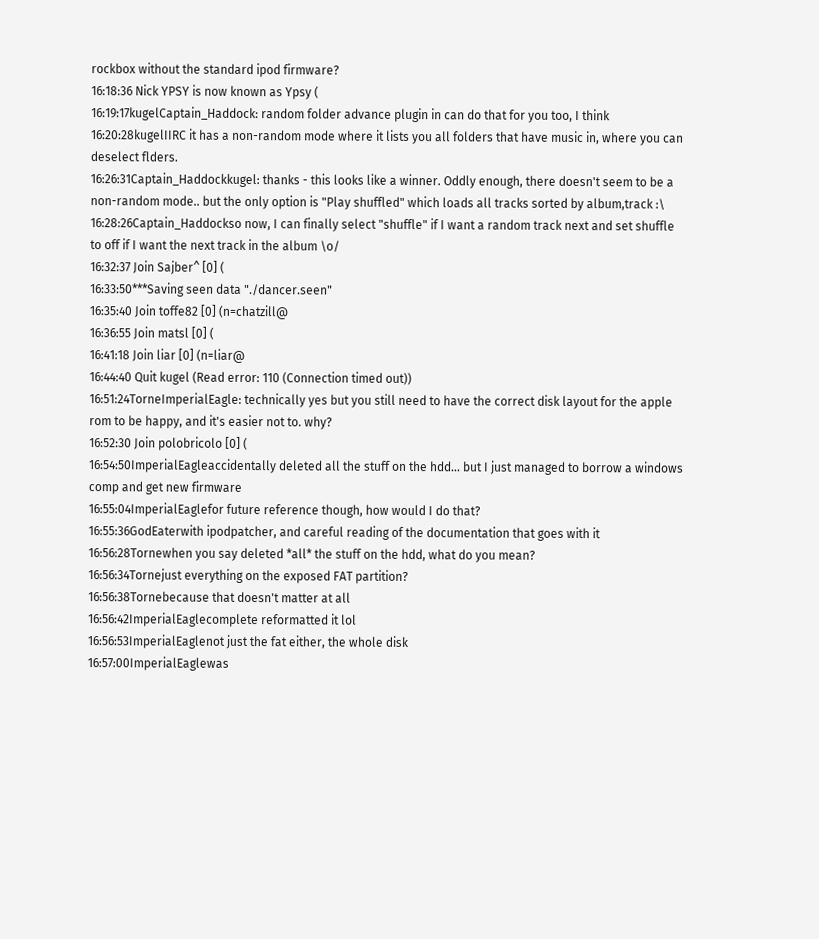rockbox without the standard ipod firmware?
16:18:36 Nick YPSY is now known as Ypsy (
16:19:17kugelCaptain_Haddock: random folder advance plugin in can do that for you too, I think
16:20:28kugelIIRC it has a non-random mode where it lists you all folders that have music in, where you can deselect flders.
16:26:31Captain_Haddockkugel: thanks - this looks like a winner. Oddly enough, there doesn't seem to be a non-random mode.. but the only option is "Play shuffled" which loads all tracks sorted by album,track :\
16:28:26Captain_Haddockso now, I can finally select "shuffle" if I want a random track next and set shuffle to off if I want the next track in the album \o/
16:32:37 Join Sajber^ [0] (
16:33:50***Saving seen data "./dancer.seen"
16:35:40 Join toffe82 [0] (n=chatzill@
16:36:55 Join matsl [0] (
16:41:18 Join liar [0] (n=liar@
16:44:40 Quit kugel (Read error: 110 (Connection timed out))
16:51:24TorneImperialEagle: technically yes but you still need to have the correct disk layout for the apple rom to be happy, and it's easier not to. why?
16:52:30 Join polobricolo [0] (
16:54:50ImperialEagleaccidentally deleted all the stuff on the hdd... but I just managed to borrow a windows comp and get new firmware
16:55:04ImperialEaglefor future reference though, how would I do that?
16:55:36GodEaterwith ipodpatcher, and careful reading of the documentation that goes with it
16:56:28Tornewhen you say deleted *all* the stuff on the hdd, what do you mean?
16:56:34Tornejust everything on the exposed FAT partition?
16:56:38Tornebecause that doesn't matter at all
16:56:42ImperialEaglecomplete reformatted it lol
16:56:53ImperialEaglenot just the fat either, the whole disk
16:57:00ImperialEaglewas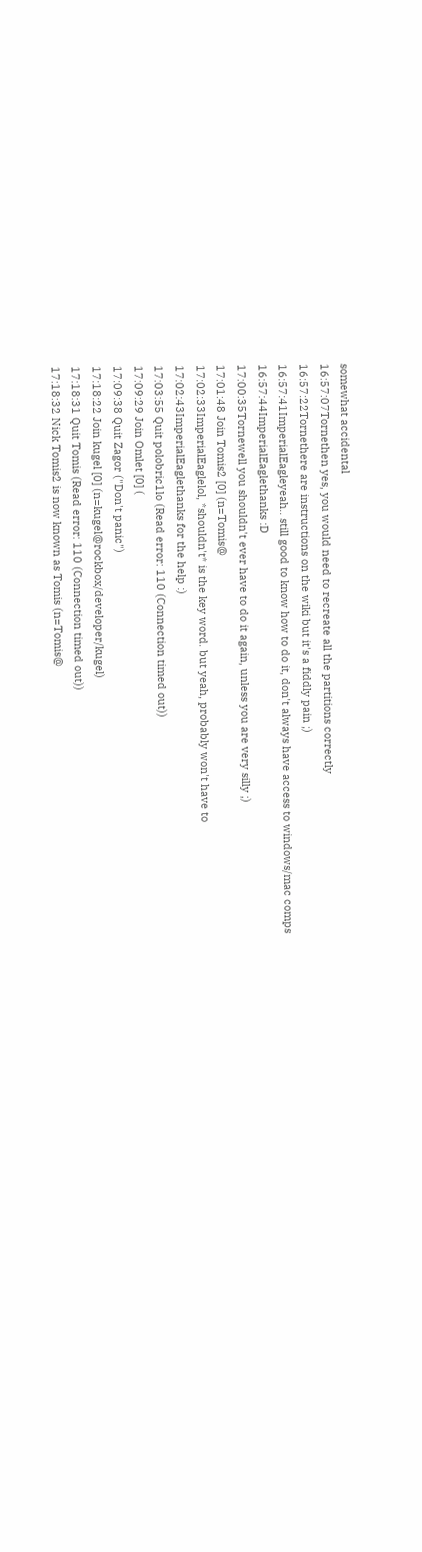somewhat accidental
16:57:07Tornethen yes, you would need to recreate all the partitions correctly
16:57:22Tornethere are instructions on the wiki but it's a fiddly pain ;)
16:57:41ImperialEagleyeah.. still good to know how to do it, don't always have access to windows/mac comps
16:57:44ImperialEaglethanks :D
17:00:35Tornewell you shouldn't ever have to do it again, unless you are very silly ;)
17:01:48 Join Tomis2 [0] (n=Tomis@
17:02:33ImperialEaglelol, *shouldn't* is the key word. but yeah, probably won't have to
17:02:43ImperialEaglethanks for the help :)
17:03:55 Quit polobric1lo (Read error: 110 (Connection timed out))
17:09:29 Join Omlet [0] (
17:09:38 Quit Zagor ("Don't panic")
17:18:22 Join kugel [0] (n=kugel@rockbox/developer/kugel)
17:18:31 Quit Tomis (Read error: 110 (Connection timed out))
17:18:32 Nick Tomis2 is now known as Tomis (n=Tomis@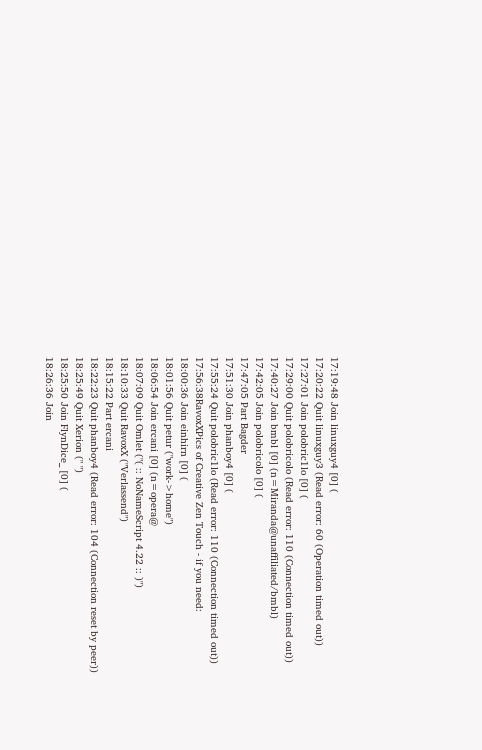17:19:48 Join linuxguy4 [0] (
17:20:22 Quit linuxguy3 (Read error: 60 (Operation timed out))
17:27:01 Join polobric1lo [0] (
17:29:00 Quit polobricolo (Read error: 110 (Connection timed out))
17:40:27 Join bmbl [0] (n=Miranda@unaffiliated/bmbl)
17:42:05 Join polobricolo [0] (
17:47:05 Part Bagder
17:51:30 Join phanboy4 [0] (
17:55:24 Quit polobric1lo (Read error: 110 (Connection timed out))
17:56:38RavoxXPics of Creative Zen Touch - if you need:
18:00:36 Join einhirn [0] (
18:01:56 Quit petur ("work->home")
18:06:54 Join ercani [0] (n=opera@
18:07:09 Quit Omlet ("( :: NoNameScript 4.22 :: )")
18:10:33 Quit RavoxX ("Verlassend")
18:15:22 Part ercani
18:22:23 Quit phanboy4 (Read error: 104 (Connection reset by peer))
18:25:49 Quit Xerion (" ")
18:25:50 Join FlynDice_ [0] (
18:26:36 Join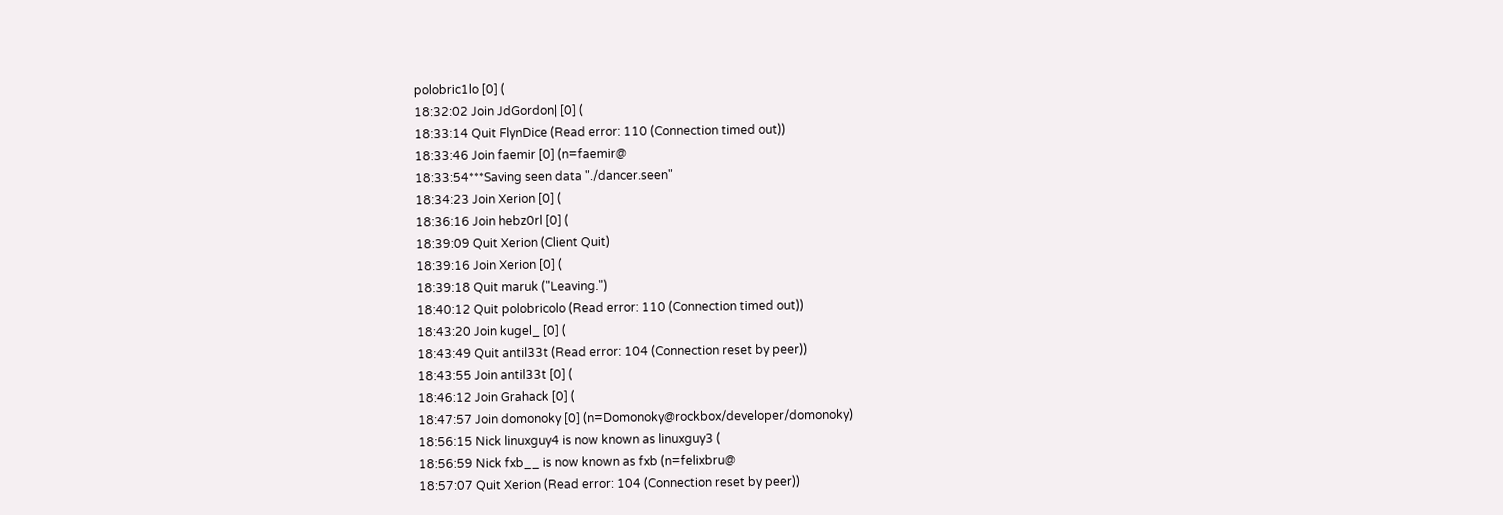polobric1lo [0] (
18:32:02 Join JdGordon| [0] (
18:33:14 Quit FlynDice (Read error: 110 (Connection timed out))
18:33:46 Join faemir [0] (n=faemir@
18:33:54***Saving seen data "./dancer.seen"
18:34:23 Join Xerion [0] (
18:36:16 Join hebz0rl [0] (
18:39:09 Quit Xerion (Client Quit)
18:39:16 Join Xerion [0] (
18:39:18 Quit maruk ("Leaving.")
18:40:12 Quit polobricolo (Read error: 110 (Connection timed out))
18:43:20 Join kugel_ [0] (
18:43:49 Quit antil33t (Read error: 104 (Connection reset by peer))
18:43:55 Join antil33t [0] (
18:46:12 Join Grahack [0] (
18:47:57 Join domonoky [0] (n=Domonoky@rockbox/developer/domonoky)
18:56:15 Nick linuxguy4 is now known as linuxguy3 (
18:56:59 Nick fxb__ is now known as fxb (n=felixbru@
18:57:07 Quit Xerion (Read error: 104 (Connection reset by peer))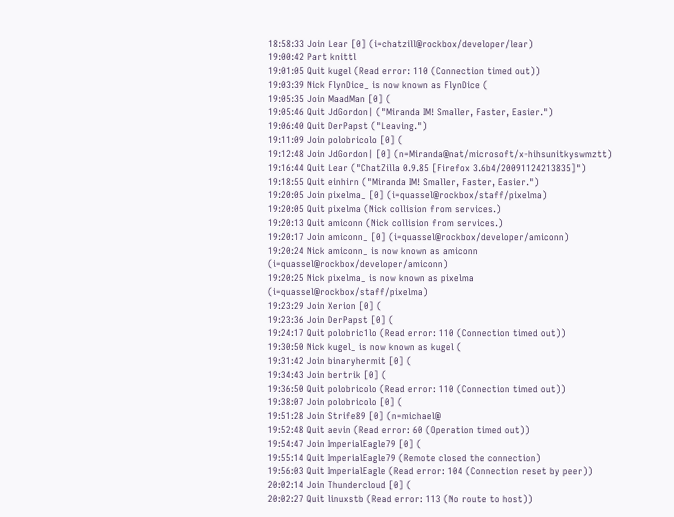18:58:33 Join Lear [0] (i=chatzill@rockbox/developer/lear)
19:00:42 Part knittl
19:01:05 Quit kugel (Read error: 110 (Connection timed out))
19:03:39 Nick FlynDice_ is now known as FlynDice (
19:05:35 Join MaadMan [0] (
19:05:46 Quit JdGordon| ("Miranda IM! Smaller, Faster, Easier.")
19:06:40 Quit DerPapst ("Leaving.")
19:11:09 Join polobricolo [0] (
19:12:48 Join JdGordon| [0] (n=Miranda@nat/microsoft/x-hihsunitkyswmztt)
19:16:44 Quit Lear ("ChatZilla 0.9.85 [Firefox 3.6b4/20091124213835]")
19:18:55 Quit einhirn ("Miranda IM! Smaller, Faster, Easier.")
19:20:05 Join pixelma_ [0] (i=quassel@rockbox/staff/pixelma)
19:20:05 Quit pixelma (Nick collision from services.)
19:20:13 Quit amiconn (Nick collision from services.)
19:20:17 Join amiconn_ [0] (i=quassel@rockbox/developer/amiconn)
19:20:24 Nick amiconn_ is now known as amiconn (i=quassel@rockbox/developer/amiconn)
19:20:25 Nick pixelma_ is now known as pixelma (i=quassel@rockbox/staff/pixelma)
19:23:29 Join Xerion [0] (
19:23:36 Join DerPapst [0] (
19:24:17 Quit polobric1lo (Read error: 110 (Connection timed out))
19:30:50 Nick kugel_ is now known as kugel (
19:31:42 Join binaryhermit [0] (
19:34:43 Join bertrik [0] (
19:36:50 Quit polobricolo (Read error: 110 (Connection timed out))
19:38:07 Join polobricolo [0] (
19:51:28 Join Strife89 [0] (n=michael@
19:52:48 Quit aevin (Read error: 60 (Operation timed out))
19:54:47 Join ImperialEagle79 [0] (
19:55:14 Quit ImperialEagle79 (Remote closed the connection)
19:56:03 Quit ImperialEagle (Read error: 104 (Connection reset by peer))
20:02:14 Join Thundercloud [0] (
20:02:27 Quit linuxstb (Read error: 113 (No route to host))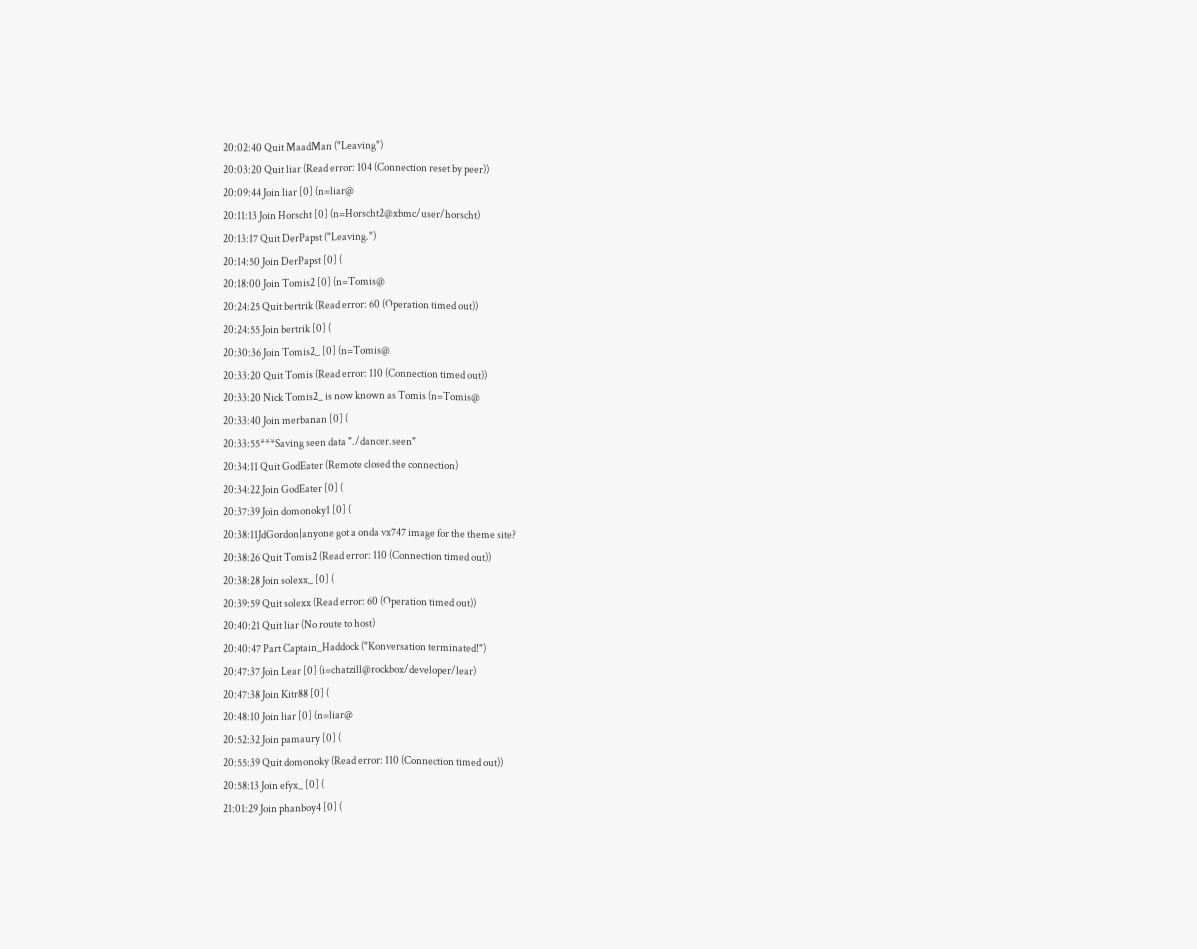20:02:40 Quit MaadMan ("Leaving")
20:03:20 Quit liar (Read error: 104 (Connection reset by peer))
20:09:44 Join liar [0] (n=liar@
20:11:13 Join Horscht [0] (n=Horscht2@xbmc/user/horscht)
20:13:17 Quit DerPapst ("Leaving.")
20:14:50 Join DerPapst [0] (
20:18:00 Join Tomis2 [0] (n=Tomis@
20:24:25 Quit bertrik (Read error: 60 (Operation timed out))
20:24:55 Join bertrik [0] (
20:30:36 Join Tomis2_ [0] (n=Tomis@
20:33:20 Quit Tomis (Read error: 110 (Connection timed out))
20:33:20 Nick Tomis2_ is now known as Tomis (n=Tomis@
20:33:40 Join merbanan [0] (
20:33:55***Saving seen data "./dancer.seen"
20:34:11 Quit GodEater (Remote closed the connection)
20:34:22 Join GodEater [0] (
20:37:39 Join domonoky1 [0] (
20:38:11JdGordon|anyone got a onda vx747 image for the theme site?
20:38:26 Quit Tomis2 (Read error: 110 (Connection timed out))
20:38:28 Join solexx_ [0] (
20:39:59 Quit solexx (Read error: 60 (Operation timed out))
20:40:21 Quit liar (No route to host)
20:40:47 Part Captain_Haddock ("Konversation terminated!")
20:47:37 Join Lear [0] (i=chatzill@rockbox/developer/lear)
20:47:38 Join Kitr88 [0] (
20:48:10 Join liar [0] (n=liar@
20:52:32 Join pamaury [0] (
20:55:39 Quit domonoky (Read error: 110 (Connection timed out))
20:58:13 Join efyx_ [0] (
21:01:29 Join phanboy4 [0] (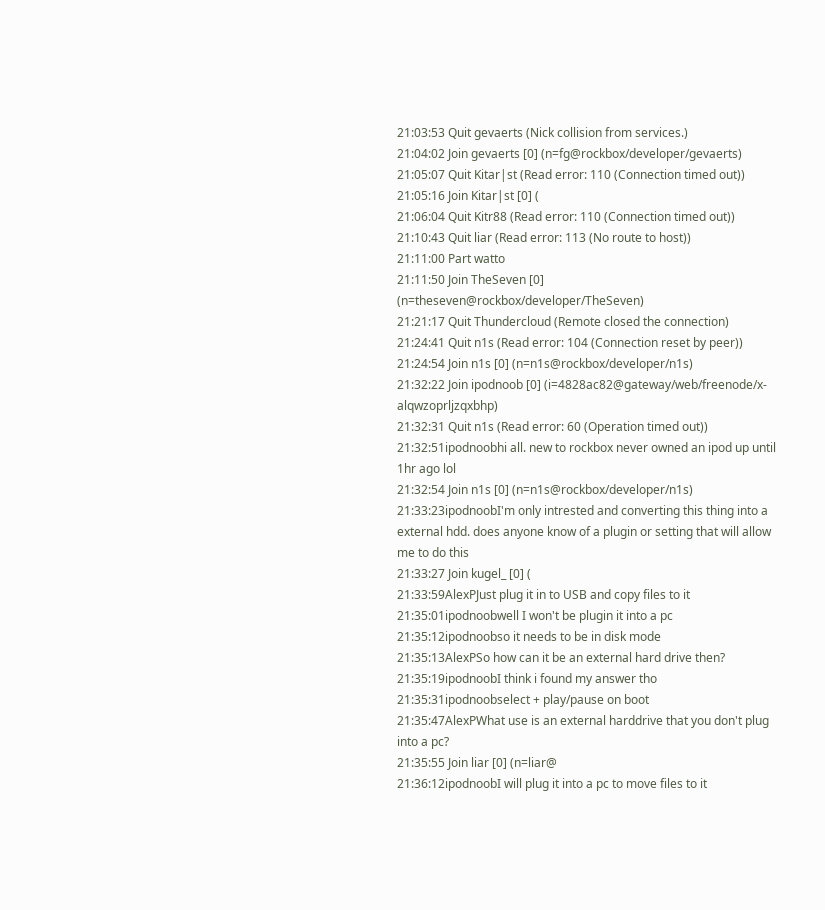21:03:53 Quit gevaerts (Nick collision from services.)
21:04:02 Join gevaerts [0] (n=fg@rockbox/developer/gevaerts)
21:05:07 Quit Kitar|st (Read error: 110 (Connection timed out))
21:05:16 Join Kitar|st [0] (
21:06:04 Quit Kitr88 (Read error: 110 (Connection timed out))
21:10:43 Quit liar (Read error: 113 (No route to host))
21:11:00 Part watto
21:11:50 Join TheSeven [0] (n=theseven@rockbox/developer/TheSeven)
21:21:17 Quit Thundercloud (Remote closed the connection)
21:24:41 Quit n1s (Read error: 104 (Connection reset by peer))
21:24:54 Join n1s [0] (n=n1s@rockbox/developer/n1s)
21:32:22 Join ipodnoob [0] (i=4828ac82@gateway/web/freenode/x-alqwzoprljzqxbhp)
21:32:31 Quit n1s (Read error: 60 (Operation timed out))
21:32:51ipodnoobhi all. new to rockbox never owned an ipod up until 1hr ago lol
21:32:54 Join n1s [0] (n=n1s@rockbox/developer/n1s)
21:33:23ipodnoobI'm only intrested and converting this thing into a external hdd. does anyone know of a plugin or setting that will allow me to do this
21:33:27 Join kugel_ [0] (
21:33:59AlexPJust plug it in to USB and copy files to it
21:35:01ipodnoobwell I won't be plugin it into a pc
21:35:12ipodnoobso it needs to be in disk mode
21:35:13AlexPSo how can it be an external hard drive then?
21:35:19ipodnoobI think i found my answer tho
21:35:31ipodnoobselect + play/pause on boot
21:35:47AlexPWhat use is an external harddrive that you don't plug into a pc?
21:35:55 Join liar [0] (n=liar@
21:36:12ipodnoobI will plug it into a pc to move files to it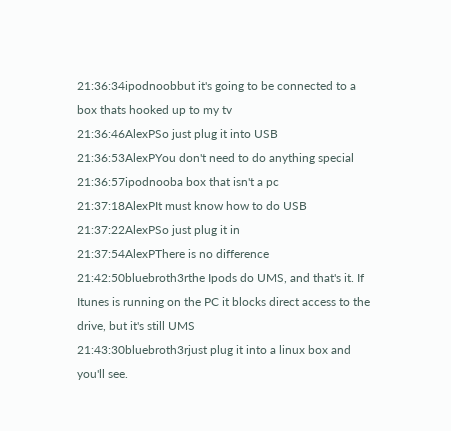21:36:34ipodnoobbut it's going to be connected to a box thats hooked up to my tv
21:36:46AlexPSo just plug it into USB
21:36:53AlexPYou don't need to do anything special
21:36:57ipodnooba box that isn't a pc
21:37:18AlexPIt must know how to do USB
21:37:22AlexPSo just plug it in
21:37:54AlexPThere is no difference
21:42:50bluebroth3rthe Ipods do UMS, and that's it. If Itunes is running on the PC it blocks direct access to the drive, but it's still UMS
21:43:30bluebroth3rjust plug it into a linux box and you'll see.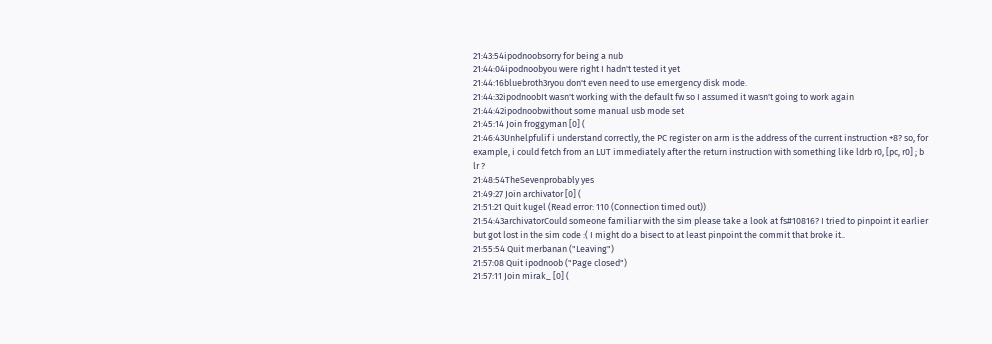21:43:54ipodnoobsorry for being a nub
21:44:04ipodnoobyou were right I hadn't tested it yet
21:44:16bluebroth3ryou don't even need to use emergency disk mode.
21:44:32ipodnoobIt wasn't working with the default fw so I assumed it wasn't going to work again
21:44:42ipodnoobwithout some manual usb mode set
21:45:14 Join froggyman [0] (
21:46:43Unhelpfulif i understand correctly, the PC register on arm is the address of the current instruction +8? so, for example, i could fetch from an LUT immediately after the return instruction with something like ldrb r0, [pc, r0] ; b lr ?
21:48:54TheSevenprobably yes
21:49:27 Join archivator [0] (
21:51:21 Quit kugel (Read error: 110 (Connection timed out))
21:54:43archivatorCould someone familiar with the sim please take a look at fs#10816? I tried to pinpoint it earlier but got lost in the sim code :( I might do a bisect to at least pinpoint the commit that broke it..
21:55:54 Quit merbanan ("Leaving")
21:57:08 Quit ipodnoob ("Page closed")
21:57:11 Join mirak_ [0] (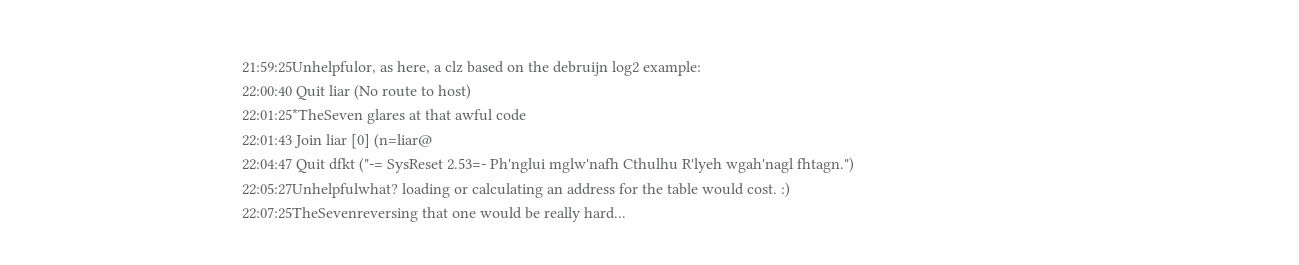21:59:25Unhelpfulor, as here, a clz based on the debruijn log2 example:
22:00:40 Quit liar (No route to host)
22:01:25*TheSeven glares at that awful code
22:01:43 Join liar [0] (n=liar@
22:04:47 Quit dfkt ("-= SysReset 2.53=- Ph'nglui mglw'nafh Cthulhu R'lyeh wgah'nagl fhtagn.")
22:05:27Unhelpfulwhat? loading or calculating an address for the table would cost. :)
22:07:25TheSevenreversing that one would be really hard...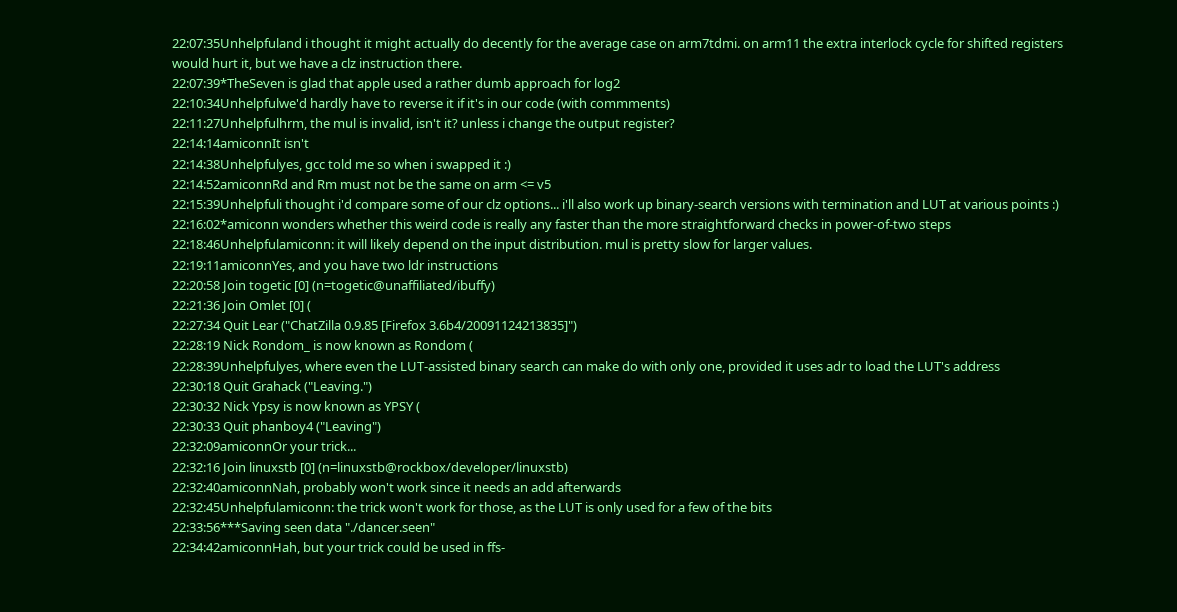22:07:35Unhelpfuland i thought it might actually do decently for the average case on arm7tdmi. on arm11 the extra interlock cycle for shifted registers would hurt it, but we have a clz instruction there.
22:07:39*TheSeven is glad that apple used a rather dumb approach for log2
22:10:34Unhelpfulwe'd hardly have to reverse it if it's in our code (with commments)
22:11:27Unhelpfulhrm, the mul is invalid, isn't it? unless i change the output register?
22:14:14amiconnIt isn't
22:14:38Unhelpfulyes, gcc told me so when i swapped it :)
22:14:52amiconnRd and Rm must not be the same on arm <= v5
22:15:39Unhelpfuli thought i'd compare some of our clz options... i'll also work up binary-search versions with termination and LUT at various points :)
22:16:02*amiconn wonders whether this weird code is really any faster than the more straightforward checks in power-of-two steps
22:18:46Unhelpfulamiconn: it will likely depend on the input distribution. mul is pretty slow for larger values.
22:19:11amiconnYes, and you have two ldr instructions
22:20:58 Join togetic [0] (n=togetic@unaffiliated/ibuffy)
22:21:36 Join Omlet [0] (
22:27:34 Quit Lear ("ChatZilla 0.9.85 [Firefox 3.6b4/20091124213835]")
22:28:19 Nick Rondom_ is now known as Rondom (
22:28:39Unhelpfulyes, where even the LUT-assisted binary search can make do with only one, provided it uses adr to load the LUT's address
22:30:18 Quit Grahack ("Leaving.")
22:30:32 Nick Ypsy is now known as YPSY (
22:30:33 Quit phanboy4 ("Leaving")
22:32:09amiconnOr your trick...
22:32:16 Join linuxstb [0] (n=linuxstb@rockbox/developer/linuxstb)
22:32:40amiconnNah, probably won't work since it needs an add afterwards
22:32:45Unhelpfulamiconn: the trick won't work for those, as the LUT is only used for a few of the bits
22:33:56***Saving seen data "./dancer.seen"
22:34:42amiconnHah, but your trick could be used in ffs-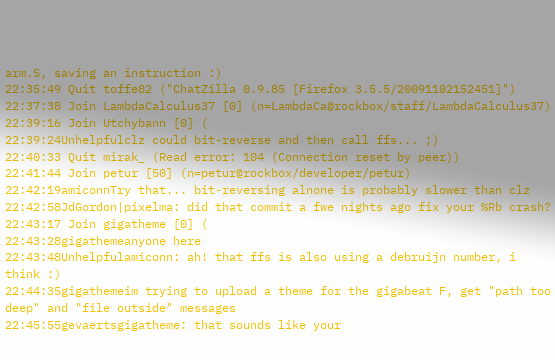arm.S, saving an instruction :)
22:35:49 Quit toffe82 ("ChatZilla 0.9.85 [Firefox 3.5.5/20091102152451]")
22:37:38 Join LambdaCalculus37 [0] (n=LambdaCa@rockbox/staff/LambdaCalculus37)
22:39:16 Join Utchybann [0] (
22:39:24Unhelpfulclz could bit-reverse and then call ffs... ;)
22:40:33 Quit mirak_ (Read error: 104 (Connection reset by peer))
22:41:44 Join petur [50] (n=petur@rockbox/developer/petur)
22:42:19amiconnTry that... bit-reversing alnone is probably slower than clz
22:42:58JdGordon|pixelma: did that commit a fwe nights ago fix your %Rb crash?
22:43:17 Join gigatheme [0] (
22:43:28gigathemeanyone here
22:43:48Unhelpfulamiconn: ah! that ffs is also using a debruijn number, i think :)
22:44:35gigathemeim trying to upload a theme for the gigabeat F, get "path too deep" and "file outside" messages
22:45:55gevaertsgigatheme: that sounds like your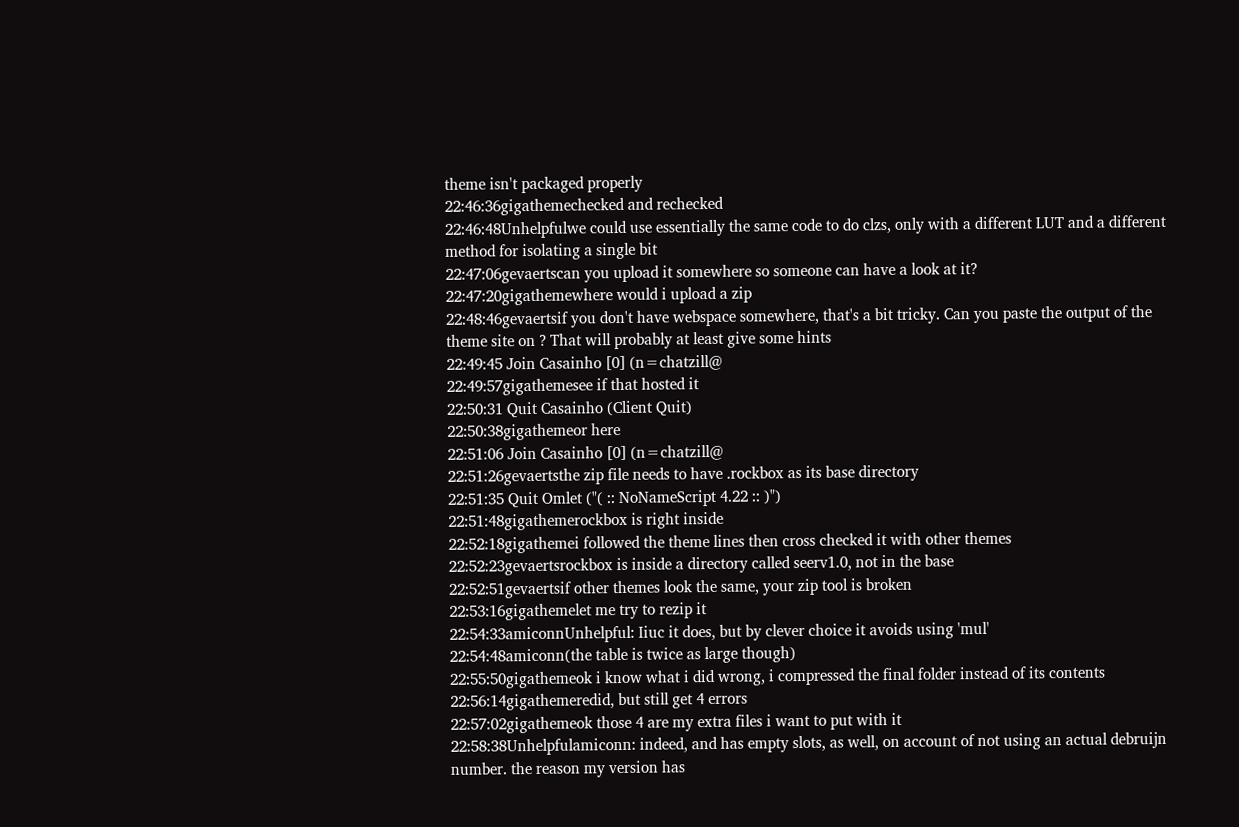theme isn't packaged properly
22:46:36gigathemechecked and rechecked
22:46:48Unhelpfulwe could use essentially the same code to do clzs, only with a different LUT and a different method for isolating a single bit
22:47:06gevaertscan you upload it somewhere so someone can have a look at it?
22:47:20gigathemewhere would i upload a zip
22:48:46gevaertsif you don't have webspace somewhere, that's a bit tricky. Can you paste the output of the theme site on ? That will probably at least give some hints
22:49:45 Join Casainho [0] (n=chatzill@
22:49:57gigathemesee if that hosted it
22:50:31 Quit Casainho (Client Quit)
22:50:38gigathemeor here
22:51:06 Join Casainho [0] (n=chatzill@
22:51:26gevaertsthe zip file needs to have .rockbox as its base directory
22:51:35 Quit Omlet ("( :: NoNameScript 4.22 :: )")
22:51:48gigathemerockbox is right inside
22:52:18gigathemei followed the theme lines then cross checked it with other themes
22:52:23gevaertsrockbox is inside a directory called seerv1.0, not in the base
22:52:51gevaertsif other themes look the same, your zip tool is broken
22:53:16gigathemelet me try to rezip it
22:54:33amiconnUnhelpful: Iiuc it does, but by clever choice it avoids using 'mul'
22:54:48amiconn(the table is twice as large though)
22:55:50gigathemeok i know what i did wrong, i compressed the final folder instead of its contents
22:56:14gigathemeredid, but still get 4 errors
22:57:02gigathemeok those 4 are my extra files i want to put with it
22:58:38Unhelpfulamiconn: indeed, and has empty slots, as well, on account of not using an actual debruijn number. the reason my version has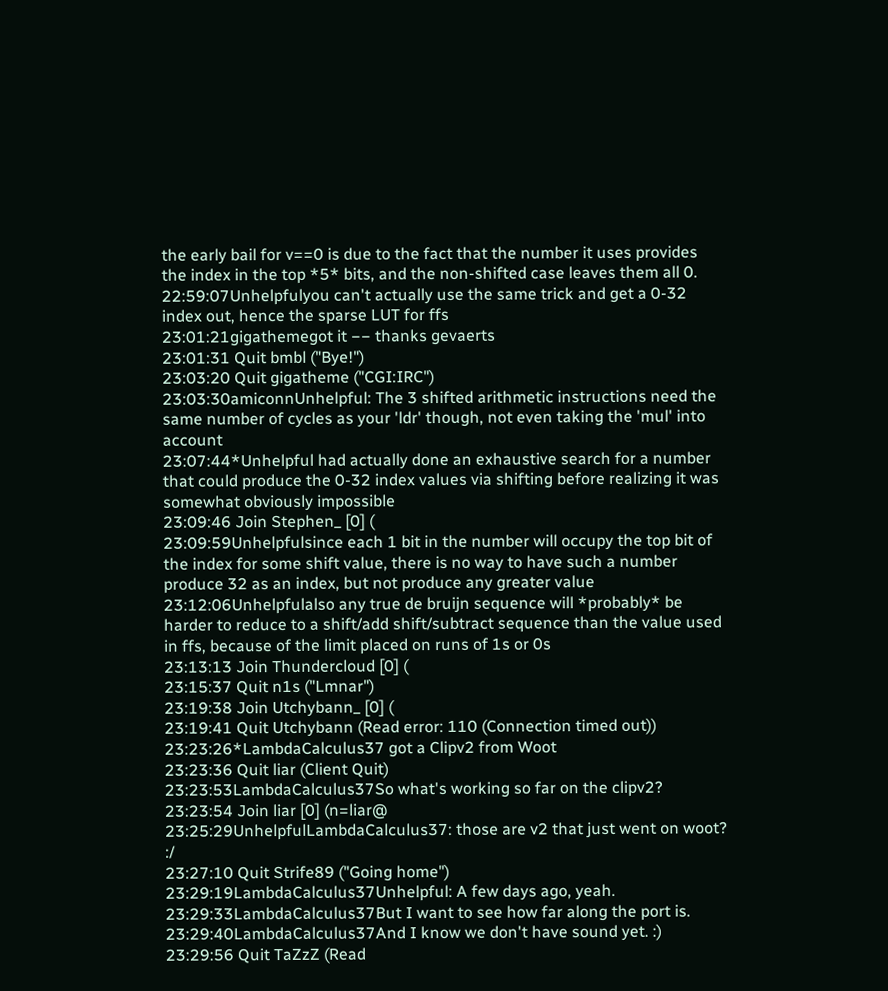the early bail for v==0 is due to the fact that the number it uses provides the index in the top *5* bits, and the non-shifted case leaves them all 0.
22:59:07Unhelpfulyou can't actually use the same trick and get a 0-32 index out, hence the sparse LUT for ffs
23:01:21gigathemegot it −− thanks gevaerts
23:01:31 Quit bmbl ("Bye!")
23:03:20 Quit gigatheme ("CGI:IRC")
23:03:30amiconnUnhelpful: The 3 shifted arithmetic instructions need the same number of cycles as your 'ldr' though, not even taking the 'mul' into account
23:07:44*Unhelpful had actually done an exhaustive search for a number that could produce the 0-32 index values via shifting before realizing it was somewhat obviously impossible
23:09:46 Join Stephen_ [0] (
23:09:59Unhelpfulsince each 1 bit in the number will occupy the top bit of the index for some shift value, there is no way to have such a number produce 32 as an index, but not produce any greater value
23:12:06Unhelpfulalso any true de bruijn sequence will *probably* be harder to reduce to a shift/add shift/subtract sequence than the value used in ffs, because of the limit placed on runs of 1s or 0s
23:13:13 Join Thundercloud [0] (
23:15:37 Quit n1s ("Lmnar")
23:19:38 Join Utchybann_ [0] (
23:19:41 Quit Utchybann (Read error: 110 (Connection timed out))
23:23:26*LambdaCalculus37 got a Clipv2 from Woot
23:23:36 Quit liar (Client Quit)
23:23:53LambdaCalculus37So what's working so far on the clipv2?
23:23:54 Join liar [0] (n=liar@
23:25:29UnhelpfulLambdaCalculus37: those are v2 that just went on woot? :/
23:27:10 Quit Strife89 ("Going home")
23:29:19LambdaCalculus37Unhelpful: A few days ago, yeah.
23:29:33LambdaCalculus37But I want to see how far along the port is.
23:29:40LambdaCalculus37And I know we don't have sound yet. :)
23:29:56 Quit TaZzZ (Read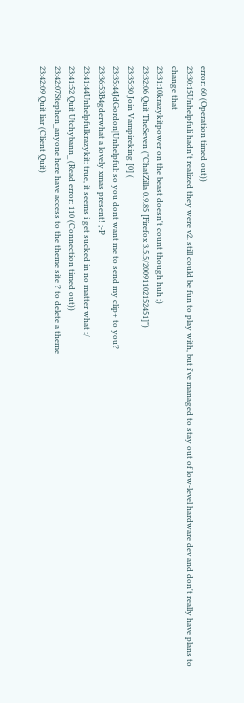error: 60 (Operation timed out))
23:30:15Unhelpfuli hadn't realized they were v2. still could be fun to play with, but i've managed to stay out of low-level hardware dev and don't really have plans to change that
23:31:10krazykitpower on the beast doesn't count though huh ;)
23:32:06 Quit TheSeven ("ChatZilla 0.9.85 [Firefox 3.5.5/20091102152451]")
23:35:30 Join Vampireking [0] (
23:35:44JdGordon|Unhelpful: so you dont want me to send my clip+ to you?
23:36:53B4gderwhat a lovely xmas present! ;-P
23:41:44Unhelpfulkrazykit: true, it seems i get sucked in no matter what :/
23:41:52 Quit Utchybann_ (Read error: 110 (Connection timed out))
23:42:07Stephen_anyone here have access to the theme site ? to delete a theme
23:42:09 Quit liar (Client Quit)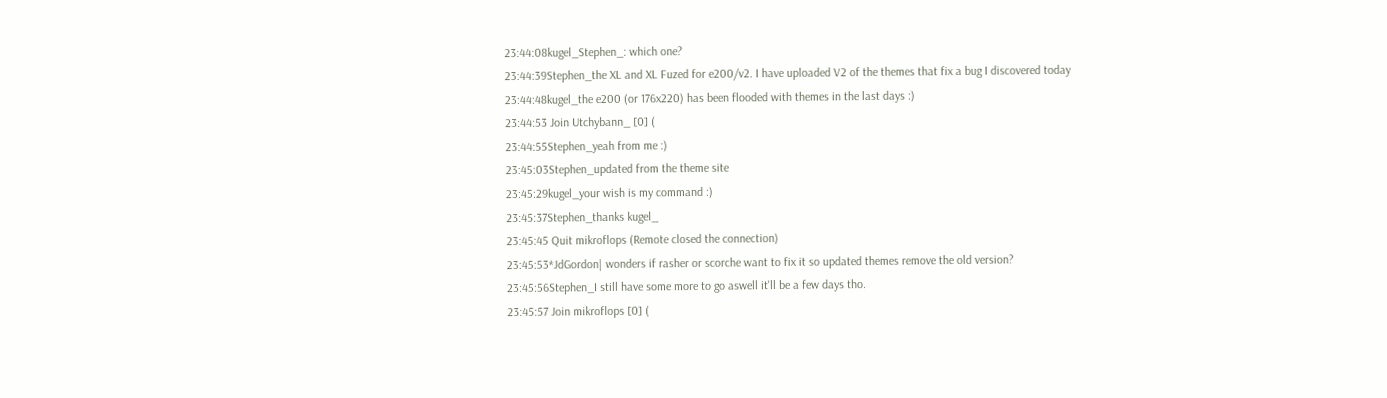23:44:08kugel_Stephen_: which one?
23:44:39Stephen_the XL and XL Fuzed for e200/v2. I have uploaded V2 of the themes that fix a bug I discovered today
23:44:48kugel_the e200 (or 176x220) has been flooded with themes in the last days :)
23:44:53 Join Utchybann_ [0] (
23:44:55Stephen_yeah from me :)
23:45:03Stephen_updated from the theme site
23:45:29kugel_your wish is my command :)
23:45:37Stephen_thanks kugel_
23:45:45 Quit mikroflops (Remote closed the connection)
23:45:53*JdGordon| wonders if rasher or scorche want to fix it so updated themes remove the old version?
23:45:56Stephen_I still have some more to go aswell it'll be a few days tho.
23:45:57 Join mikroflops [0] (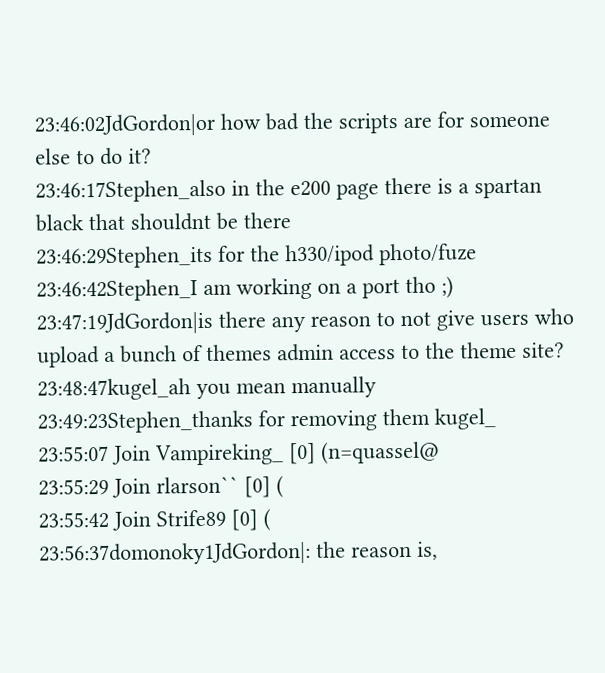23:46:02JdGordon|or how bad the scripts are for someone else to do it?
23:46:17Stephen_also in the e200 page there is a spartan black that shouldnt be there
23:46:29Stephen_its for the h330/ipod photo/fuze
23:46:42Stephen_I am working on a port tho ;)
23:47:19JdGordon|is there any reason to not give users who upload a bunch of themes admin access to the theme site?
23:48:47kugel_ah you mean manually
23:49:23Stephen_thanks for removing them kugel_
23:55:07 Join Vampireking_ [0] (n=quassel@
23:55:29 Join rlarson`` [0] (
23:55:42 Join Strife89 [0] (
23:56:37domonoky1JdGordon|: the reason is,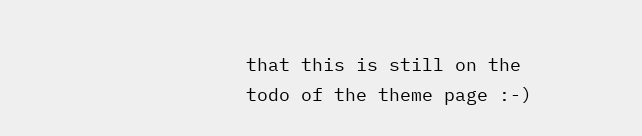that this is still on the todo of the theme page :-)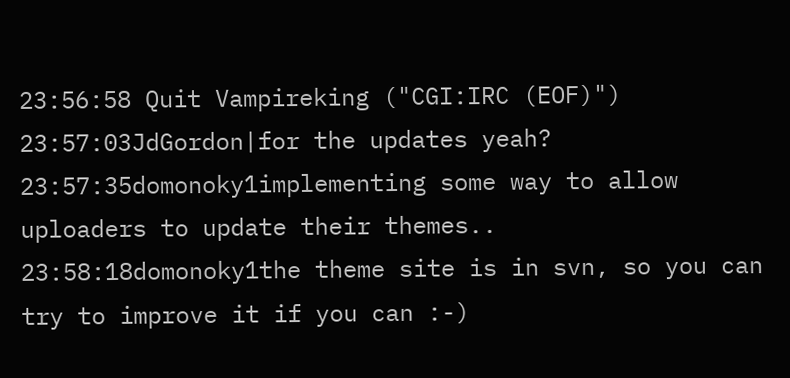23:56:58 Quit Vampireking ("CGI:IRC (EOF)")
23:57:03JdGordon|for the updates yeah?
23:57:35domonoky1implementing some way to allow uploaders to update their themes..
23:58:18domonoky1the theme site is in svn, so you can try to improve it if you can :-)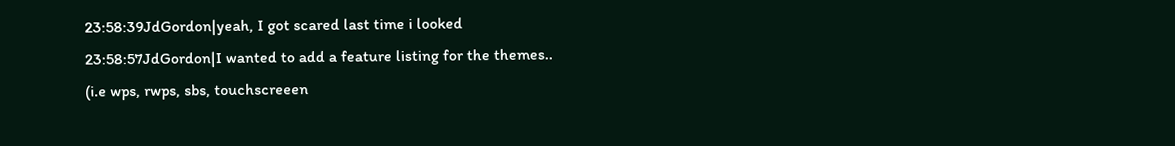23:58:39JdGordon|yeah, I got scared last time i looked
23:58:57JdGordon|I wanted to add a feature listing for the themes.. (i.e wps, rwps, sbs, touchscreeen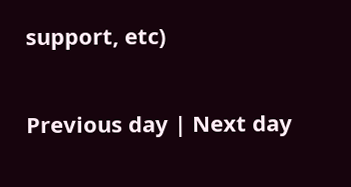support, etc)

Previous day | Next day